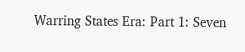Warring States Era: Part 1: Seven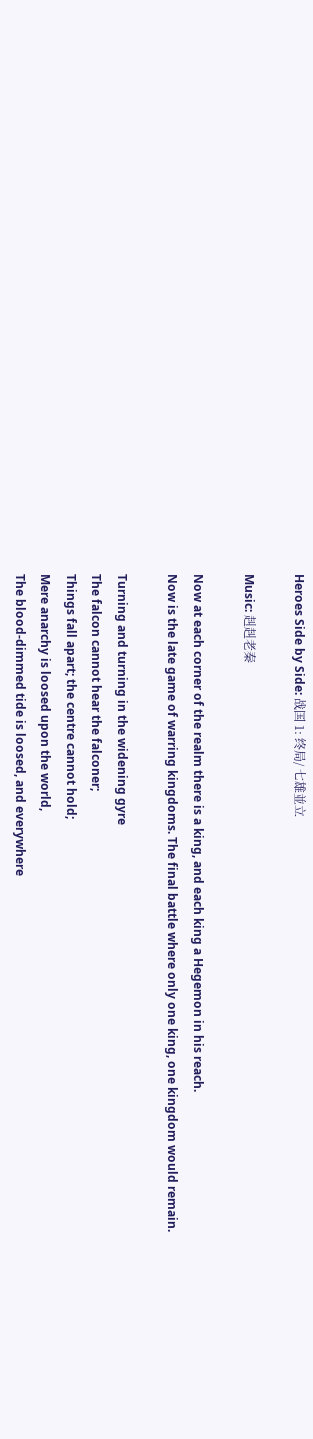Heroes Side by Side: 战国 1: 终局/ 七雄並立

Music: 赳赳老秦

Now at each corner of the realm there is a king, and each king a Hegemon in his reach.
Now is the late game of warring kingdoms. The final battle where only one king, one kingdom would remain.

Turning and turning in the widening gyre
The falcon cannot hear the falconer;
Things fall apart; the centre cannot hold;
Mere anarchy is loosed upon the world,
The blood-dimmed tide is loosed, and everywhere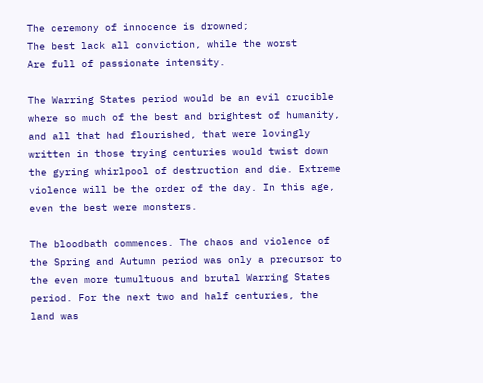The ceremony of innocence is drowned;
The best lack all conviction, while the worst
Are full of passionate intensity.

The Warring States period would be an evil crucible where so much of the best and brightest of humanity, and all that had flourished, that were lovingly written in those trying centuries would twist down the gyring whirlpool of destruction and die. Extreme violence will be the order of the day. In this age, even the best were monsters.

The bloodbath commences. The chaos and violence of the Spring and Autumn period was only a precursor to the even more tumultuous and brutal Warring States period. For the next two and half centuries, the land was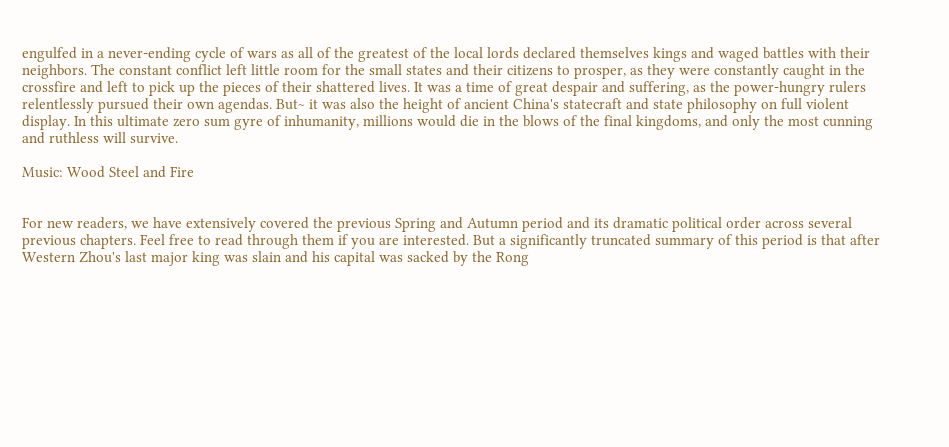engulfed in a never-ending cycle of wars as all of the greatest of the local lords declared themselves kings and waged battles with their neighbors. The constant conflict left little room for the small states and their citizens to prosper, as they were constantly caught in the crossfire and left to pick up the pieces of their shattered lives. It was a time of great despair and suffering, as the power-hungry rulers relentlessly pursued their own agendas. But~ it was also the height of ancient China's statecraft and state philosophy on full violent display. In this ultimate zero sum gyre of inhumanity, millions would die in the blows of the final kingdoms, and only the most cunning and ruthless will survive.

Music: Wood Steel and Fire


For new readers, we have extensively covered the previous Spring and Autumn period and its dramatic political order across several previous chapters. Feel free to read through them if you are interested. But a significantly truncated summary of this period is that after Western Zhou's last major king was slain and his capital was sacked by the Rong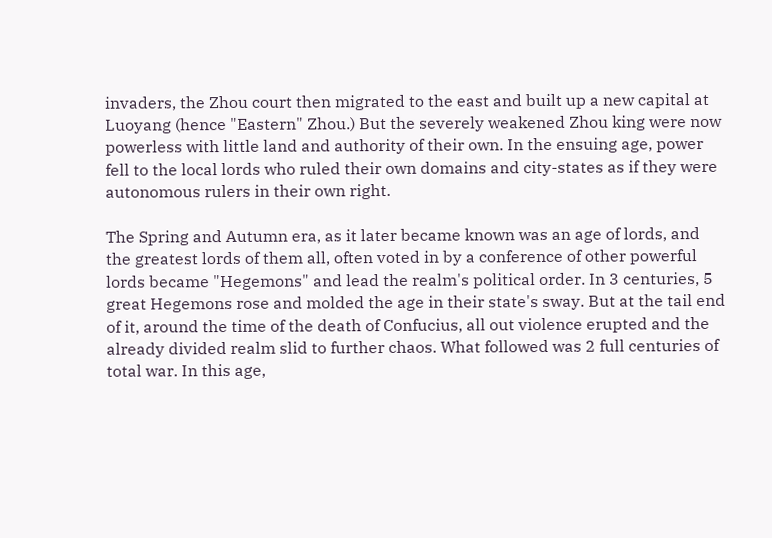invaders, the Zhou court then migrated to the east and built up a new capital at Luoyang (hence "Eastern" Zhou.) But the severely weakened Zhou king were now powerless with little land and authority of their own. In the ensuing age, power fell to the local lords who ruled their own domains and city-states as if they were autonomous rulers in their own right.

The Spring and Autumn era, as it later became known was an age of lords, and the greatest lords of them all, often voted in by a conference of other powerful lords became "Hegemons" and lead the realm's political order. In 3 centuries, 5 great Hegemons rose and molded the age in their state's sway. But at the tail end of it, around the time of the death of Confucius, all out violence erupted and the already divided realm slid to further chaos. What followed was 2 full centuries of total war. In this age,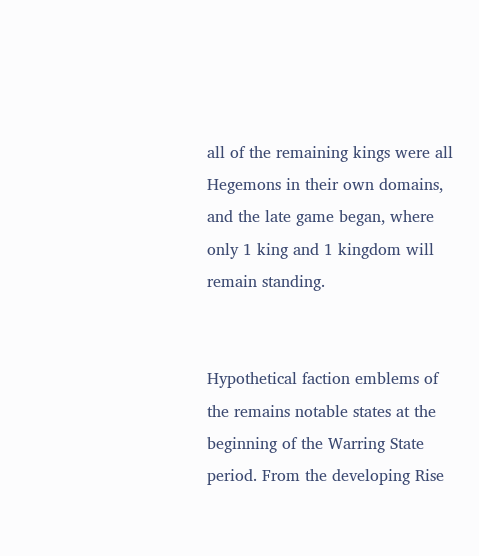all of the remaining kings were all Hegemons in their own domains, and the late game began, where only 1 king and 1 kingdom will remain standing.


Hypothetical faction emblems of the remains notable states at the beginning of the Warring State period. From the developing Rise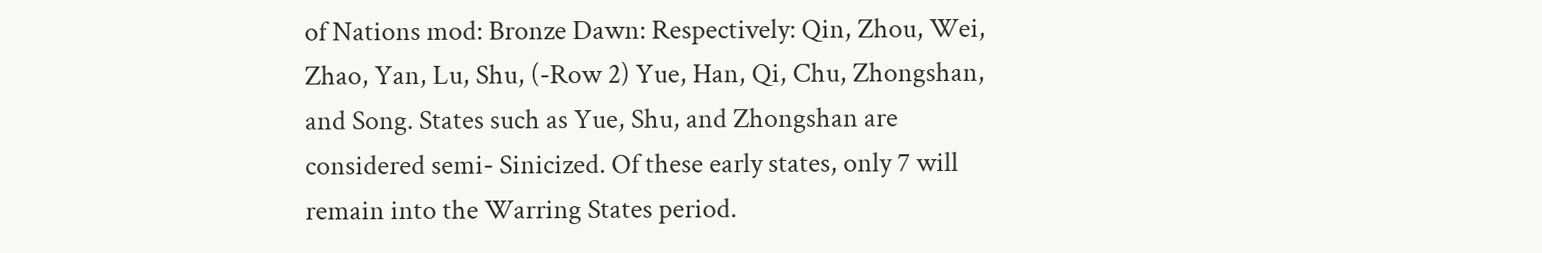of Nations mod: Bronze Dawn: Respectively: Qin, Zhou, Wei, Zhao, Yan, Lu, Shu, (-Row 2) Yue, Han, Qi, Chu, Zhongshan, and Song. States such as Yue, Shu, and Zhongshan are considered semi- Sinicized. Of these early states, only 7 will remain into the Warring States period.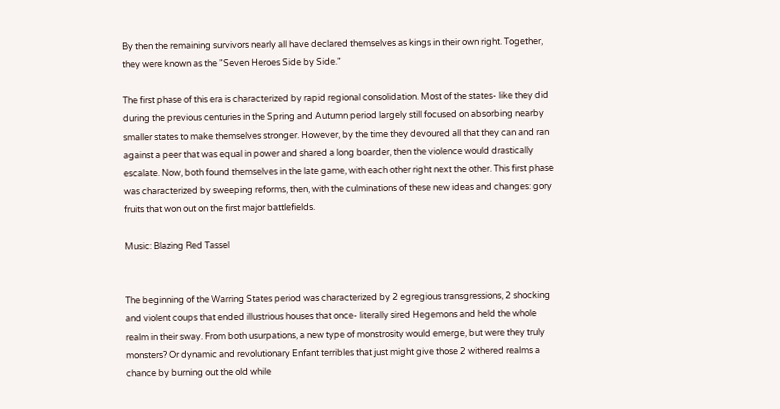By then the remaining survivors nearly all have declared themselves as kings in their own right. Together, they were known as the "Seven Heroes Side by Side."

The first phase of this era is characterized by rapid regional consolidation. Most of the states- like they did during the previous centuries in the Spring and Autumn period largely still focused on absorbing nearby smaller states to make themselves stronger. However, by the time they devoured all that they can and ran against a peer that was equal in power and shared a long boarder, then the violence would drastically escalate. Now, both found themselves in the late game, with each other right next the other. This first phase was characterized by sweeping reforms, then, with the culminations of these new ideas and changes: gory fruits that won out on the first major battlefields.

Music: Blazing Red Tassel


The beginning of the Warring States period was characterized by 2 egregious transgressions, 2 shocking and violent coups that ended illustrious houses that once- literally sired Hegemons and held the whole realm in their sway. From both usurpations, a new type of monstrosity would emerge, but were they truly monsters? Or dynamic and revolutionary Enfant terribles that just might give those 2 withered realms a chance by burning out the old while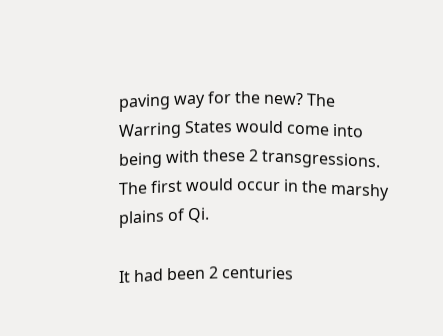paving way for the new? The Warring States would come into being with these 2 transgressions. The first would occur in the marshy plains of Qi.

It had been 2 centuries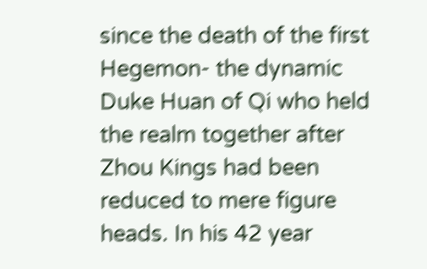since the death of the first Hegemon- the dynamic Duke Huan of Qi who held the realm together after Zhou Kings had been reduced to mere figure heads. In his 42 year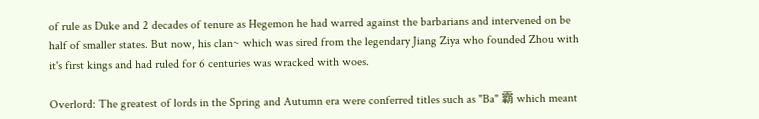of rule as Duke and 2 decades of tenure as Hegemon he had warred against the barbarians and intervened on be half of smaller states. But now, his clan~ which was sired from the legendary Jiang Ziya who founded Zhou with it's first kings and had ruled for 6 centuries was wracked with woes.

Overlord: The greatest of lords in the Spring and Autumn era were conferred titles such as "Ba" 霸 which meant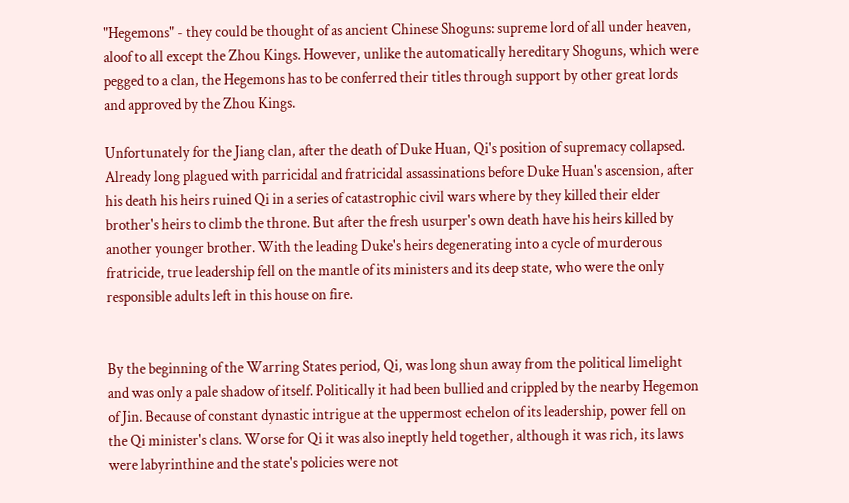"Hegemons" - they could be thought of as ancient Chinese Shoguns: supreme lord of all under heaven, aloof to all except the Zhou Kings. However, unlike the automatically hereditary Shoguns, which were pegged to a clan, the Hegemons has to be conferred their titles through support by other great lords and approved by the Zhou Kings.

Unfortunately for the Jiang clan, after the death of Duke Huan, Qi's position of supremacy collapsed. Already long plagued with parricidal and fratricidal assassinations before Duke Huan's ascension, after his death his heirs ruined Qi in a series of catastrophic civil wars where by they killed their elder brother's heirs to climb the throne. But after the fresh usurper's own death have his heirs killed by another younger brother. With the leading Duke's heirs degenerating into a cycle of murderous fratricide, true leadership fell on the mantle of its ministers and its deep state, who were the only responsible adults left in this house on fire.


By the beginning of the Warring States period, Qi, was long shun away from the political limelight and was only a pale shadow of itself. Politically it had been bullied and crippled by the nearby Hegemon of Jin. Because of constant dynastic intrigue at the uppermost echelon of its leadership, power fell on the Qi minister's clans. Worse for Qi it was also ineptly held together, although it was rich, its laws were labyrinthine and the state's policies were not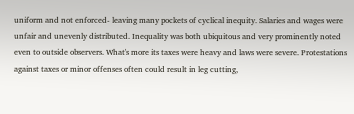uniform and not enforced- leaving many pockets of cyclical inequity. Salaries and wages were unfair and unevenly distributed. Inequality was both ubiquitous and very prominently noted even to outside observers. What's more its taxes were heavy and laws were severe. Protestations against taxes or minor offenses often could result in leg cutting,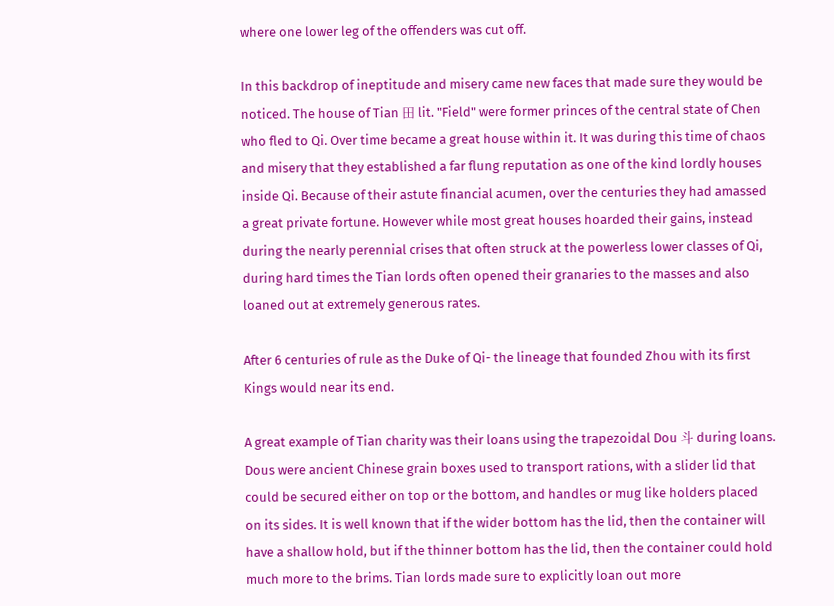where one lower leg of the offenders was cut off.

In this backdrop of ineptitude and misery came new faces that made sure they would be noticed. The house of Tian 田 lit. "Field" were former princes of the central state of Chen who fled to Qi. Over time became a great house within it. It was during this time of chaos and misery that they established a far flung reputation as one of the kind lordly houses inside Qi. Because of their astute financial acumen, over the centuries they had amassed a great private fortune. However while most great houses hoarded their gains, instead during the nearly perennial crises that often struck at the powerless lower classes of Qi, during hard times the Tian lords often opened their granaries to the masses and also loaned out at extremely generous rates.

After 6 centuries of rule as the Duke of Qi- the lineage that founded Zhou with its first Kings would near its end.

A great example of Tian charity was their loans using the trapezoidal Dou 斗 during loans. Dous were ancient Chinese grain boxes used to transport rations, with a slider lid that could be secured either on top or the bottom, and handles or mug like holders placed on its sides. It is well known that if the wider bottom has the lid, then the container will have a shallow hold, but if the thinner bottom has the lid, then the container could hold much more to the brims. Tian lords made sure to explicitly loan out more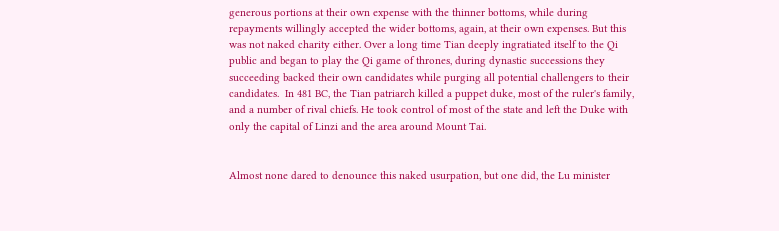generous portions at their own expense with the thinner bottoms, while during repayments willingly accepted the wider bottoms, again, at their own expenses. But this was not naked charity either. Over a long time Tian deeply ingratiated itself to the Qi public and began to play the Qi game of thrones, during dynastic successions they succeeding backed their own candidates while purging all potential challengers to their candidates.  In 481 BC, the Tian patriarch killed a puppet duke, most of the ruler's family, and a number of rival chiefs. He took control of most of the state and left the Duke with only the capital of Linzi and the area around Mount Tai.


Almost none dared to denounce this naked usurpation, but one did, the Lu minister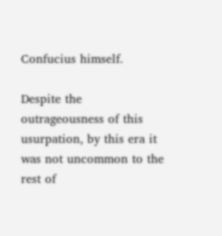Confucius himself.

Despite the outrageousness of this usurpation, by this era it was not uncommon to the rest of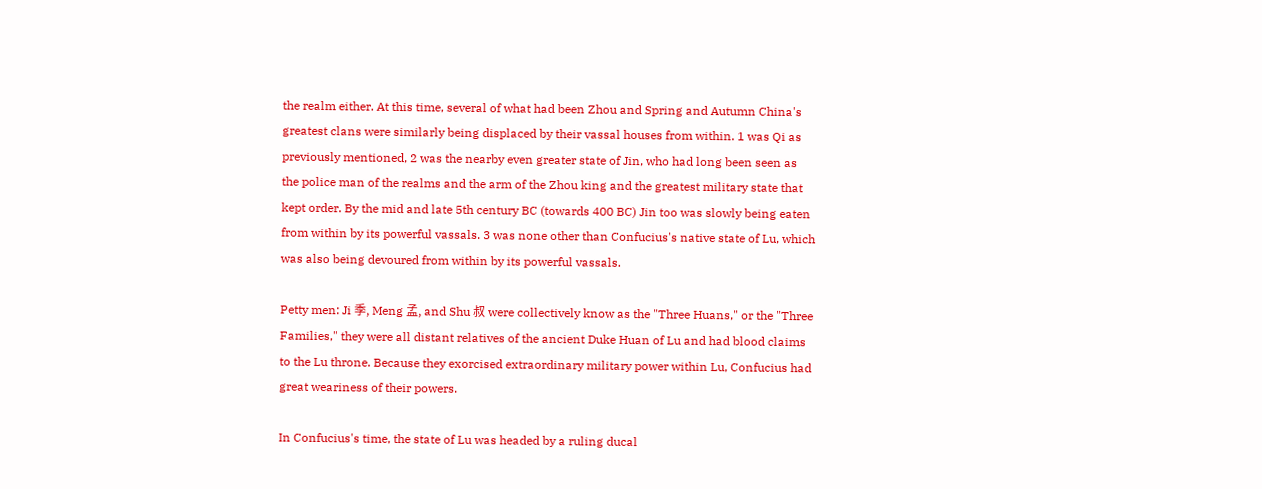the realm either. At this time, several of what had been Zhou and Spring and Autumn China's greatest clans were similarly being displaced by their vassal houses from within. 1 was Qi as previously mentioned, 2 was the nearby even greater state of Jin, who had long been seen as the police man of the realms and the arm of the Zhou king and the greatest military state that kept order. By the mid and late 5th century BC (towards 400 BC) Jin too was slowly being eaten from within by its powerful vassals. 3 was none other than Confucius's native state of Lu, which was also being devoured from within by its powerful vassals.

Petty men: Ji 季, Meng 孟, and Shu 叔 were collectively know as the "Three Huans," or the "Three Families," they were all distant relatives of the ancient Duke Huan of Lu and had blood claims to the Lu throne. Because they exorcised extraordinary military power within Lu, Confucius had great weariness of their powers.

In Confucius's time, the state of Lu was headed by a ruling ducal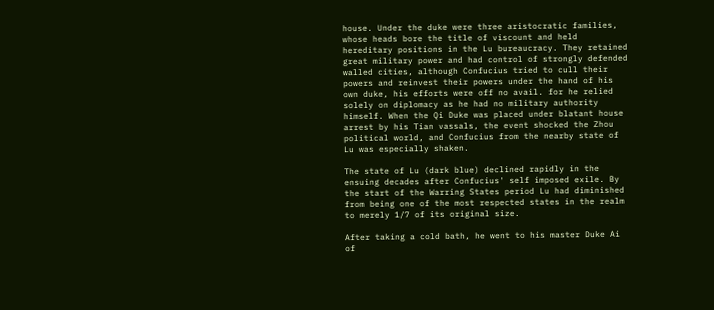house. Under the duke were three aristocratic families, whose heads bore the title of viscount and held hereditary positions in the Lu bureaucracy. They retained great military power and had control of strongly defended walled cities, although Confucius tried to cull their powers and reinvest their powers under the hand of his own duke, his efforts were off no avail. for he relied solely on diplomacy as he had no military authority himself. When the Qi Duke was placed under blatant house arrest by his Tian vassals, the event shocked the Zhou political world, and Confucius from the nearby state of Lu was especially shaken.

The state of Lu (dark blue) declined rapidly in the ensuing decades after Confucius' self imposed exile. By the start of the Warring States period Lu had diminished from being one of the most respected states in the realm to merely 1/7 of its original size.

After taking a cold bath, he went to his master Duke Ai of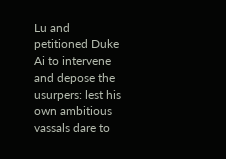Lu and petitioned Duke Ai to intervene and depose the usurpers: lest his own ambitious vassals dare to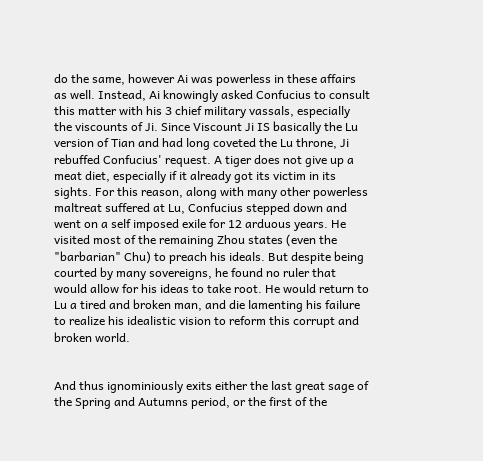do the same, however Ai was powerless in these affairs as well. Instead, Ai knowingly asked Confucius to consult this matter with his 3 chief military vassals, especially the viscounts of Ji. Since Viscount Ji IS basically the Lu version of Tian and had long coveted the Lu throne, Ji rebuffed Confucius' request. A tiger does not give up a meat diet, especially if it already got its victim in its sights. For this reason, along with many other powerless maltreat suffered at Lu, Confucius stepped down and went on a self imposed exile for 12 arduous years. He visited most of the remaining Zhou states (even the "barbarian" Chu) to preach his ideals. But despite being courted by many sovereigns, he found no ruler that would allow for his ideas to take root. He would return to Lu a tired and broken man, and die lamenting his failure to realize his idealistic vision to reform this corrupt and broken world.


And thus ignominiously exits either the last great sage of the Spring and Autumns period, or the first of the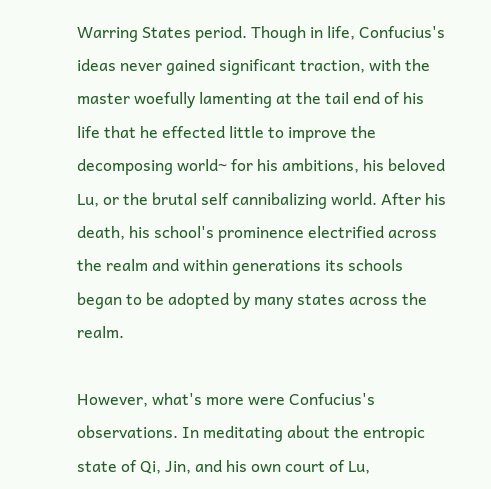Warring States period. Though in life, Confucius's ideas never gained significant traction, with the master woefully lamenting at the tail end of his life that he effected little to improve the decomposing world~ for his ambitions, his beloved Lu, or the brutal self cannibalizing world. After his death, his school's prominence electrified across the realm and within generations its schools began to be adopted by many states across the realm.

However, what's more were Confucius's observations. In meditating about the entropic state of Qi, Jin, and his own court of Lu,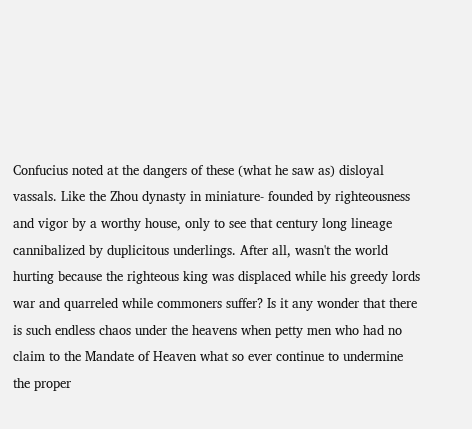Confucius noted at the dangers of these (what he saw as) disloyal vassals. Like the Zhou dynasty in miniature- founded by righteousness and vigor by a worthy house, only to see that century long lineage cannibalized by duplicitous underlings. After all, wasn't the world hurting because the righteous king was displaced while his greedy lords war and quarreled while commoners suffer? Is it any wonder that there is such endless chaos under the heavens when petty men who had no claim to the Mandate of Heaven what so ever continue to undermine the proper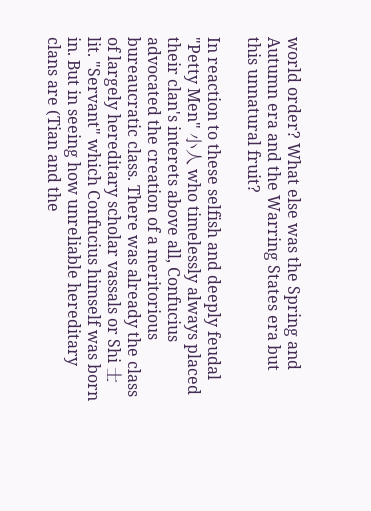world order? What else was the Spring and Autumn era and the Warring States era but this unnatural fruit?

In reaction to these selfish and deeply feudal "Petty Men" 小人 who timelessly always placed their clan's interets above all, Confucius advocated the creation of a meritorious bureaucratic class. There was already the class of largely hereditary scholar vassals or Shi 士 lit. "Servant" which Confucius himself was born in. But in seeing how unreliable hereditary clans are (Tian and the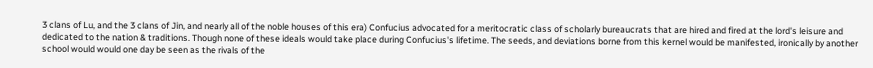3 clans of Lu, and the 3 clans of Jin, and nearly all of the noble houses of this era) Confucius advocated for a meritocratic class of scholarly bureaucrats that are hired and fired at the lord's leisure and dedicated to the nation & traditions. Though none of these ideals would take place during Confucius's lifetime. The seeds, and deviations borne from this kernel would be manifested, ironically by another school would would one day be seen as the rivals of the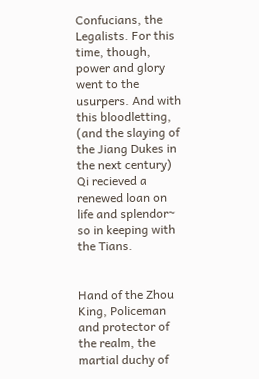Confucians, the Legalists. For this time, though, power and glory went to the usurpers. And with this bloodletting, (and the slaying of the Jiang Dukes in the next century) Qi recieved a renewed loan on life and splendor~ so in keeping with the Tians.


Hand of the Zhou King, Policeman and protector of the realm, the martial duchy of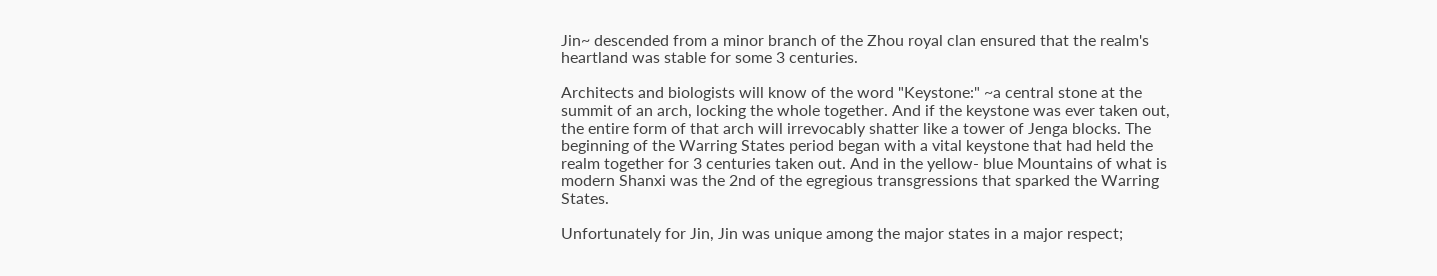Jin~ descended from a minor branch of the Zhou royal clan ensured that the realm's heartland was stable for some 3 centuries.

Architects and biologists will know of the word "Keystone:" ~a central stone at the summit of an arch, locking the whole together. And if the keystone was ever taken out, the entire form of that arch will irrevocably shatter like a tower of Jenga blocks. The beginning of the Warring States period began with a vital keystone that had held the realm together for 3 centuries taken out. And in the yellow- blue Mountains of what is modern Shanxi was the 2nd of the egregious transgressions that sparked the Warring States.

Unfortunately for Jin, Jin was unique among the major states in a major respect;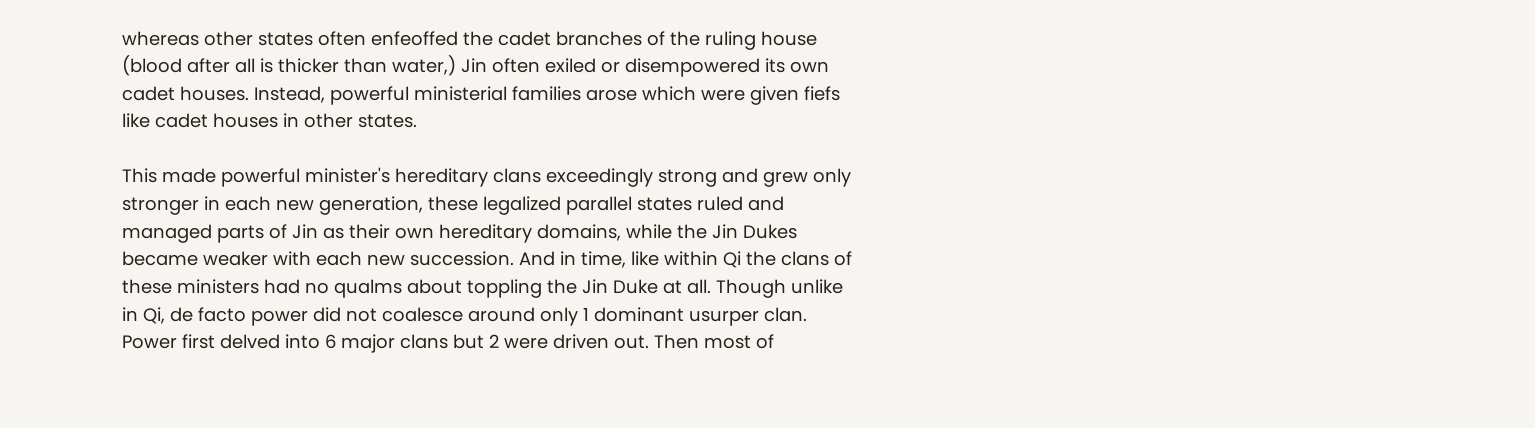whereas other states often enfeoffed the cadet branches of the ruling house (blood after all is thicker than water,) Jin often exiled or disempowered its own cadet houses. Instead, powerful ministerial families arose which were given fiefs like cadet houses in other states.

This made powerful minister's hereditary clans exceedingly strong and grew only stronger in each new generation, these legalized parallel states ruled and managed parts of Jin as their own hereditary domains, while the Jin Dukes became weaker with each new succession. And in time, like within Qi the clans of these ministers had no qualms about toppling the Jin Duke at all. Though unlike in Qi, de facto power did not coalesce around only 1 dominant usurper clan. Power first delved into 6 major clans but 2 were driven out. Then most of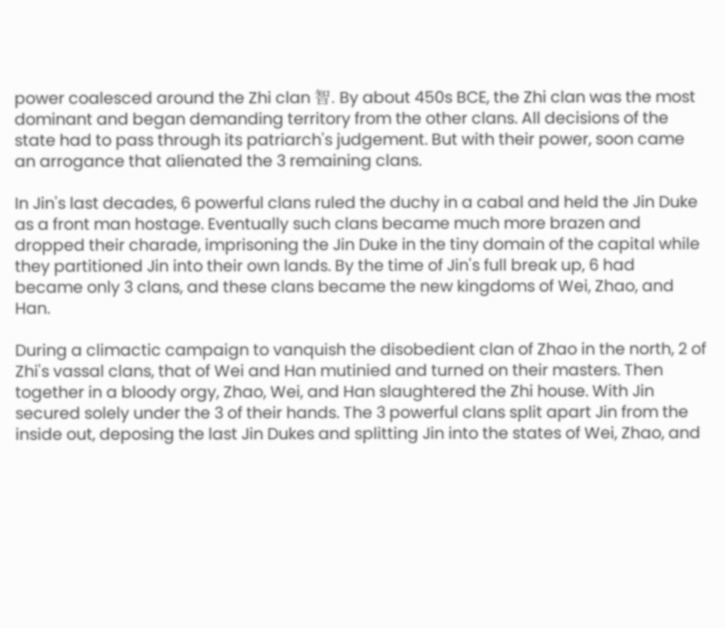power coalesced around the Zhi clan 智. By about 450s BCE, the Zhi clan was the most dominant and began demanding territory from the other clans. All decisions of the state had to pass through its patriarch's judgement. But with their power, soon came an arrogance that alienated the 3 remaining clans.

In Jin's last decades, 6 powerful clans ruled the duchy in a cabal and held the Jin Duke as a front man hostage. Eventually such clans became much more brazen and dropped their charade, imprisoning the Jin Duke in the tiny domain of the capital while they partitioned Jin into their own lands. By the time of Jin's full break up, 6 had became only 3 clans, and these clans became the new kingdoms of Wei, Zhao, and Han.

During a climactic campaign to vanquish the disobedient clan of Zhao in the north, 2 of Zhi's vassal clans, that of Wei and Han mutinied and turned on their masters. Then together in a bloody orgy, Zhao, Wei, and Han slaughtered the Zhi house. With Jin secured solely under the 3 of their hands. The 3 powerful clans split apart Jin from the inside out, deposing the last Jin Dukes and splitting Jin into the states of Wei, Zhao, and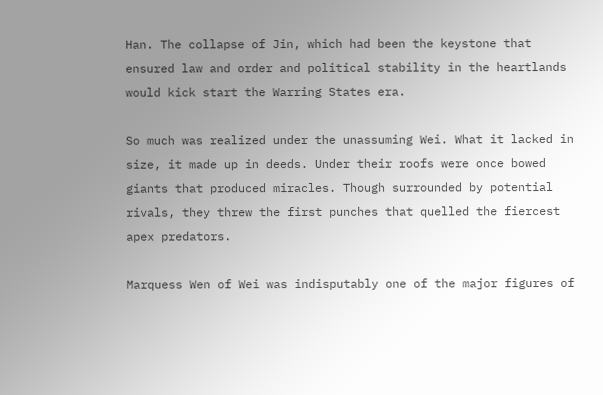Han. The collapse of Jin, which had been the keystone that ensured law and order and political stability in the heartlands would kick start the Warring States era.

So much was realized under the unassuming Wei. What it lacked in size, it made up in deeds. Under their roofs were once bowed giants that produced miracles. Though surrounded by potential rivals, they threw the first punches that quelled the fiercest apex predators.

Marquess Wen of Wei was indisputably one of the major figures of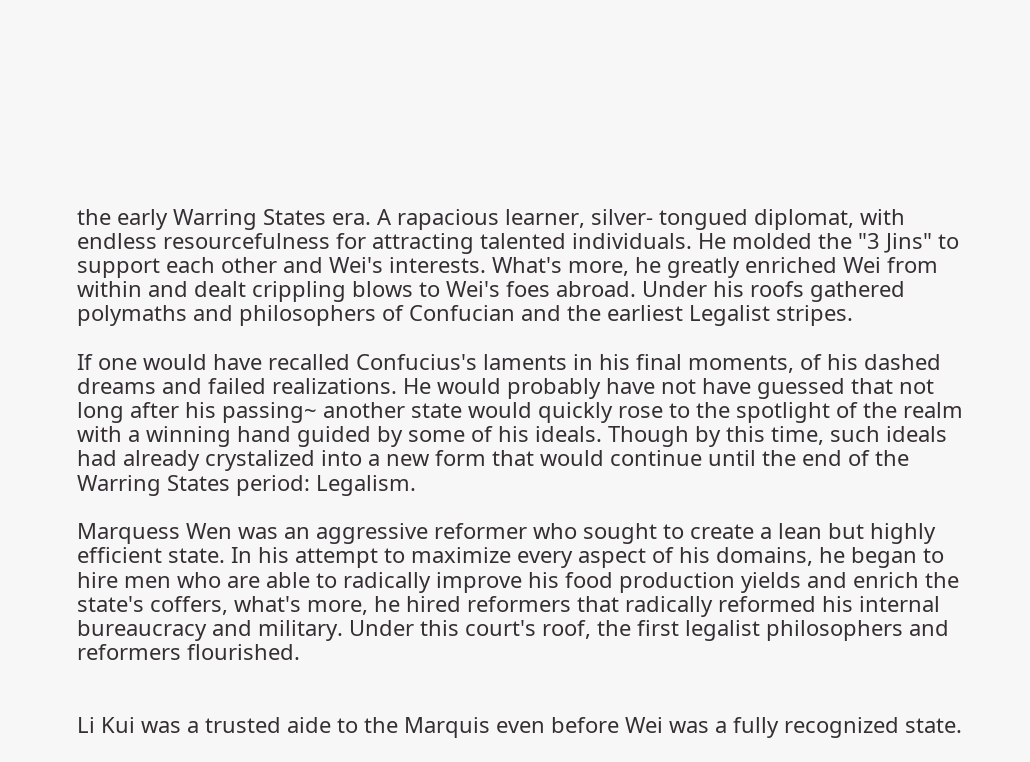the early Warring States era. A rapacious learner, silver- tongued diplomat, with endless resourcefulness for attracting talented individuals. He molded the "3 Jins" to support each other and Wei's interests. What's more, he greatly enriched Wei from within and dealt crippling blows to Wei's foes abroad. Under his roofs gathered polymaths and philosophers of Confucian and the earliest Legalist stripes.

If one would have recalled Confucius's laments in his final moments, of his dashed dreams and failed realizations. He would probably have not have guessed that not long after his passing~ another state would quickly rose to the spotlight of the realm with a winning hand guided by some of his ideals. Though by this time, such ideals had already crystalized into a new form that would continue until the end of the Warring States period: Legalism.

Marquess Wen was an aggressive reformer who sought to create a lean but highly efficient state. In his attempt to maximize every aspect of his domains, he began to hire men who are able to radically improve his food production yields and enrich the state's coffers, what's more, he hired reformers that radically reformed his internal bureaucracy and military. Under this court's roof, the first legalist philosophers and reformers flourished.


Li Kui was a trusted aide to the Marquis even before Wei was a fully recognized state.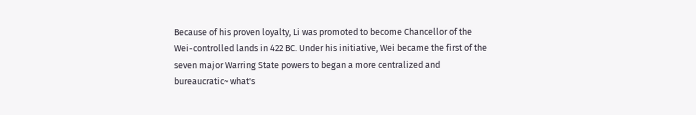Because of his proven loyalty, Li was promoted to become Chancellor of the Wei-controlled lands in 422 BC. Under his initiative, Wei became the first of the seven major Warring State powers to began a more centralized and bureaucratic~ what's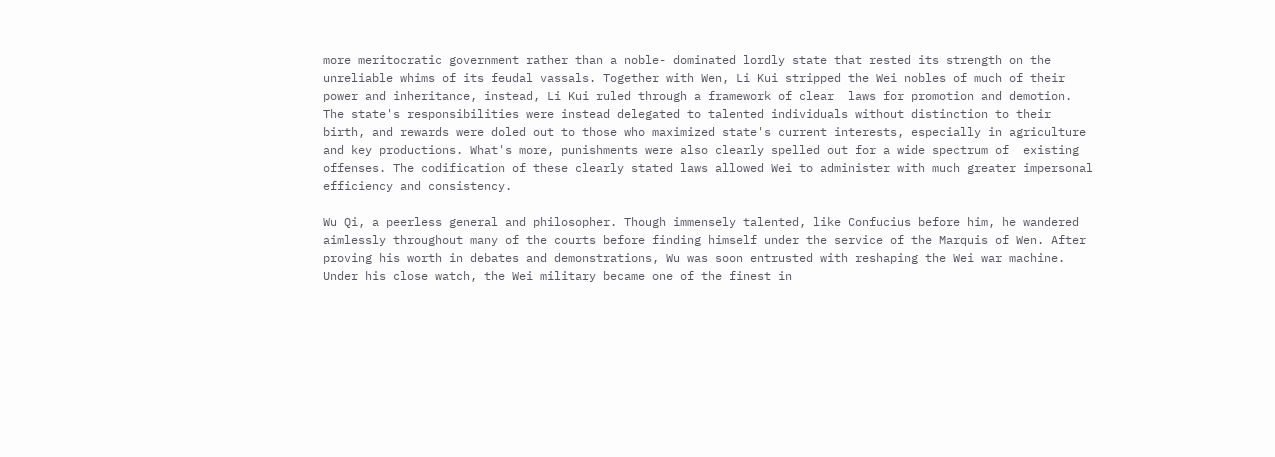more meritocratic government rather than a noble- dominated lordly state that rested its strength on the unreliable whims of its feudal vassals. Together with Wen, Li Kui stripped the Wei nobles of much of their power and inheritance, instead, Li Kui ruled through a framework of clear  laws for promotion and demotion. The state's responsibilities were instead delegated to talented individuals without distinction to their birth, and rewards were doled out to those who maximized state's current interests, especially in agriculture and key productions. What's more, punishments were also clearly spelled out for a wide spectrum of  existing offenses. The codification of these clearly stated laws allowed Wei to administer with much greater impersonal efficiency and consistency.

Wu Qi, a peerless general and philosopher. Though immensely talented, like Confucius before him, he wandered aimlessly throughout many of the courts before finding himself under the service of the Marquis of Wen. After proving his worth in debates and demonstrations, Wu was soon entrusted with reshaping the Wei war machine. Under his close watch, the Wei military became one of the finest in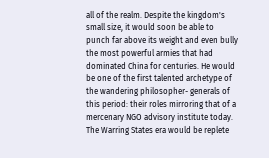all of the realm. Despite the kingdom's small size, it would soon be able to punch far above its weight and even bully the most powerful armies that had dominated China for centuries. He would be one of the first talented archetype of the wandering philosopher- generals of this period: their roles mirroring that of a mercenary NGO advisory institute today. The Warring States era would be replete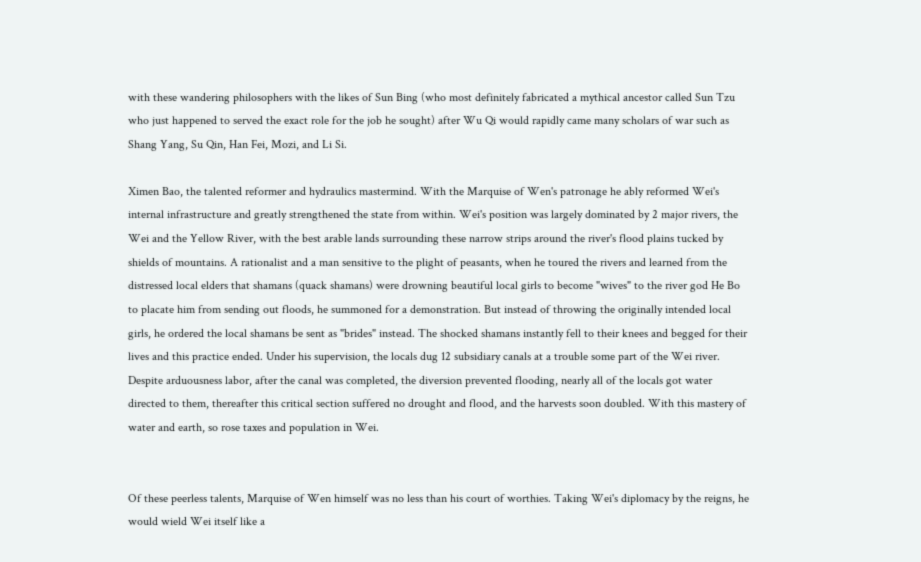with these wandering philosophers with the likes of Sun Bing (who most definitely fabricated a mythical ancestor called Sun Tzu who just happened to served the exact role for the job he sought) after Wu Qi would rapidly came many scholars of war such as Shang Yang, Su Qin, Han Fei, Mozi, and Li Si.

Ximen Bao, the talented reformer and hydraulics mastermind. With the Marquise of Wen's patronage he ably reformed Wei's internal infrastructure and greatly strengthened the state from within. Wei's position was largely dominated by 2 major rivers, the Wei and the Yellow River, with the best arable lands surrounding these narrow strips around the river's flood plains tucked by shields of mountains. A rationalist and a man sensitive to the plight of peasants, when he toured the rivers and learned from the distressed local elders that shamans (quack shamans) were drowning beautiful local girls to become "wives" to the river god He Bo to placate him from sending out floods, he summoned for a demonstration. But instead of throwing the originally intended local girls, he ordered the local shamans be sent as "brides" instead. The shocked shamans instantly fell to their knees and begged for their lives and this practice ended. Under his supervision, the locals dug 12 subsidiary canals at a trouble some part of the Wei river. Despite arduousness labor, after the canal was completed, the diversion prevented flooding, nearly all of the locals got water directed to them, thereafter this critical section suffered no drought and flood, and the harvests soon doubled. With this mastery of water and earth, so rose taxes and population in Wei.


Of these peerless talents, Marquise of Wen himself was no less than his court of worthies. Taking Wei's diplomacy by the reigns, he would wield Wei itself like a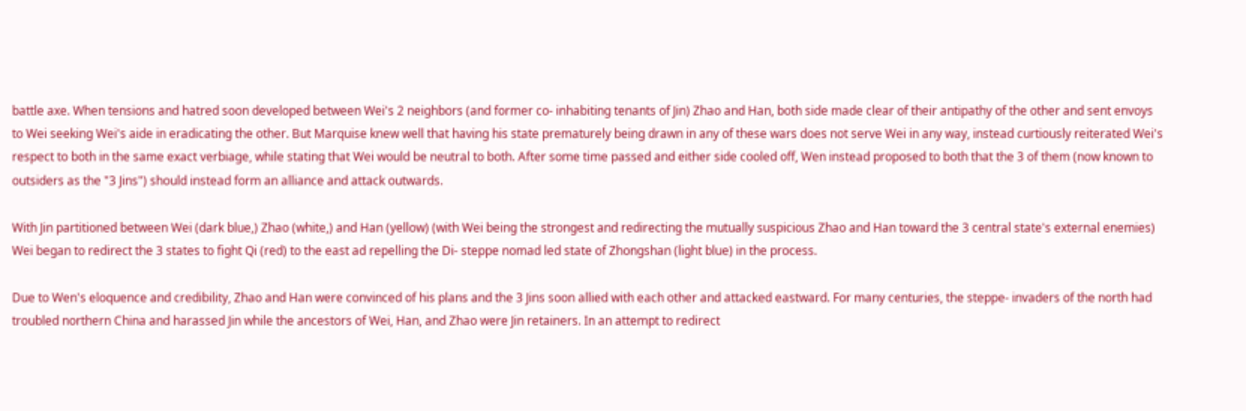battle axe. When tensions and hatred soon developed between Wei's 2 neighbors (and former co- inhabiting tenants of Jin) Zhao and Han, both side made clear of their antipathy of the other and sent envoys to Wei seeking Wei's aide in eradicating the other. But Marquise knew well that having his state prematurely being drawn in any of these wars does not serve Wei in any way, instead curtiously reiterated Wei's respect to both in the same exact verbiage, while stating that Wei would be neutral to both. After some time passed and either side cooled off, Wen instead proposed to both that the 3 of them (now known to outsiders as the "3 Jins") should instead form an alliance and attack outwards.

With Jin partitioned between Wei (dark blue,) Zhao (white,) and Han (yellow) (with Wei being the strongest and redirecting the mutually suspicious Zhao and Han toward the 3 central state's external enemies) Wei began to redirect the 3 states to fight Qi (red) to the east ad repelling the Di- steppe nomad led state of Zhongshan (light blue) in the process.

Due to Wen's eloquence and credibility, Zhao and Han were convinced of his plans and the 3 Jins soon allied with each other and attacked eastward. For many centuries, the steppe- invaders of the north had troubled northern China and harassed Jin while the ancestors of Wei, Han, and Zhao were Jin retainers. In an attempt to redirect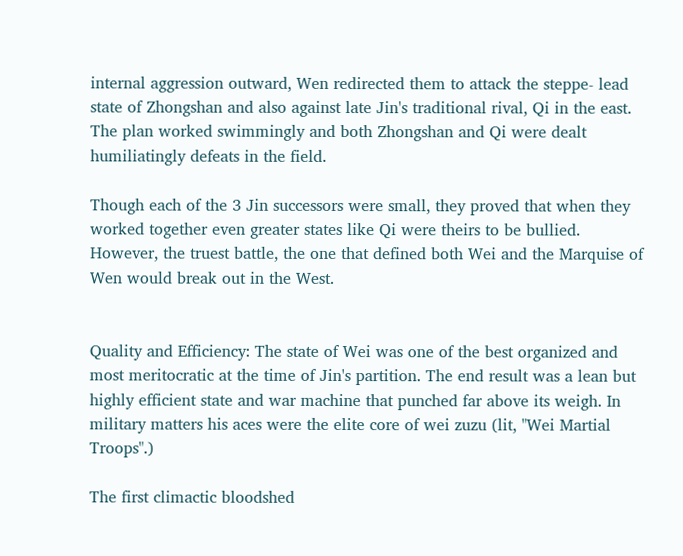internal aggression outward, Wen redirected them to attack the steppe- lead state of Zhongshan and also against late Jin's traditional rival, Qi in the east. The plan worked swimmingly and both Zhongshan and Qi were dealt humiliatingly defeats in the field.

Though each of the 3 Jin successors were small, they proved that when they worked together even greater states like Qi were theirs to be bullied. However, the truest battle, the one that defined both Wei and the Marquise of Wen would break out in the West.


Quality and Efficiency: The state of Wei was one of the best organized and most meritocratic at the time of Jin's partition. The end result was a lean but highly efficient state and war machine that punched far above its weigh. In military matters his aces were the elite core of wei zuzu (lit, "Wei Martial Troops".)

The first climactic bloodshed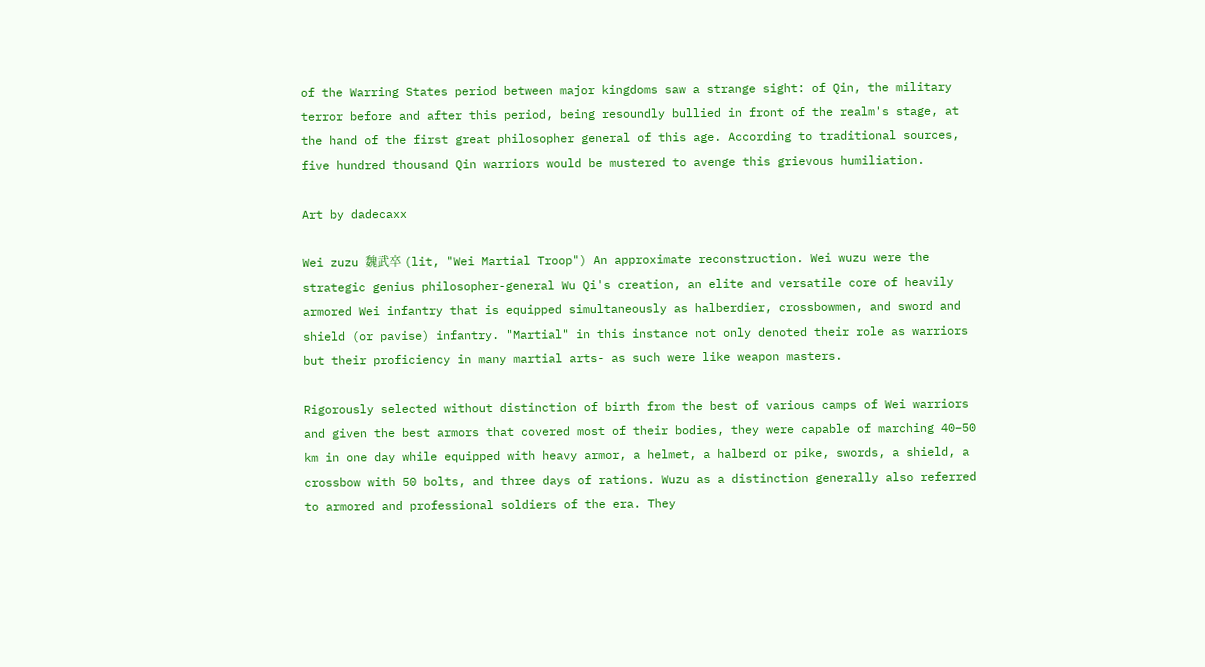of the Warring States period between major kingdoms saw a strange sight: of Qin, the military terror before and after this period, being resoundly bullied in front of the realm's stage, at the hand of the first great philosopher general of this age. According to traditional sources, five hundred thousand Qin warriors would be mustered to avenge this grievous humiliation.

Art by dadecaxx

Wei zuzu 魏武卒 (lit, "Wei Martial Troop") An approximate reconstruction. Wei wuzu were the strategic genius philosopher-general Wu Qi's creation, an elite and versatile core of heavily armored Wei infantry that is equipped simultaneously as halberdier, crossbowmen, and sword and shield (or pavise) infantry. "Martial" in this instance not only denoted their role as warriors but their proficiency in many martial arts- as such were like weapon masters.

Rigorously selected without distinction of birth from the best of various camps of Wei warriors and given the best armors that covered most of their bodies, they were capable of marching 40–50 km in one day while equipped with heavy armor, a helmet, a halberd or pike, swords, a shield, a crossbow with 50 bolts, and three days of rations. Wuzu as a distinction generally also referred to armored and professional soldiers of the era. They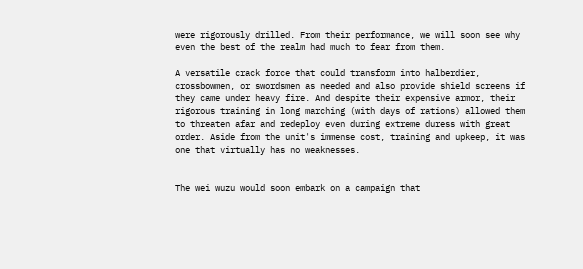were rigorously drilled. From their performance, we will soon see why even the best of the realm had much to fear from them.

A versatile crack force that could transform into halberdier, crossbowmen, or swordsmen as needed and also provide shield screens if they came under heavy fire. And despite their expensive armor, their rigorous training in long marching (with days of rations) allowed them to threaten afar and redeploy even during extreme duress with great order. Aside from the unit's immense cost, training and upkeep, it was one that virtually has no weaknesses.


The wei wuzu would soon embark on a campaign that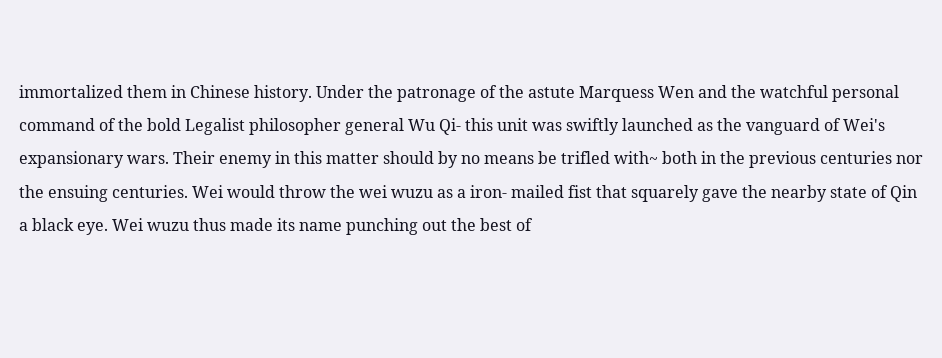immortalized them in Chinese history. Under the patronage of the astute Marquess Wen and the watchful personal command of the bold Legalist philosopher general Wu Qi- this unit was swiftly launched as the vanguard of Wei's expansionary wars. Their enemy in this matter should by no means be trifled with~ both in the previous centuries nor the ensuing centuries. Wei would throw the wei wuzu as a iron- mailed fist that squarely gave the nearby state of Qin a black eye. Wei wuzu thus made its name punching out the best of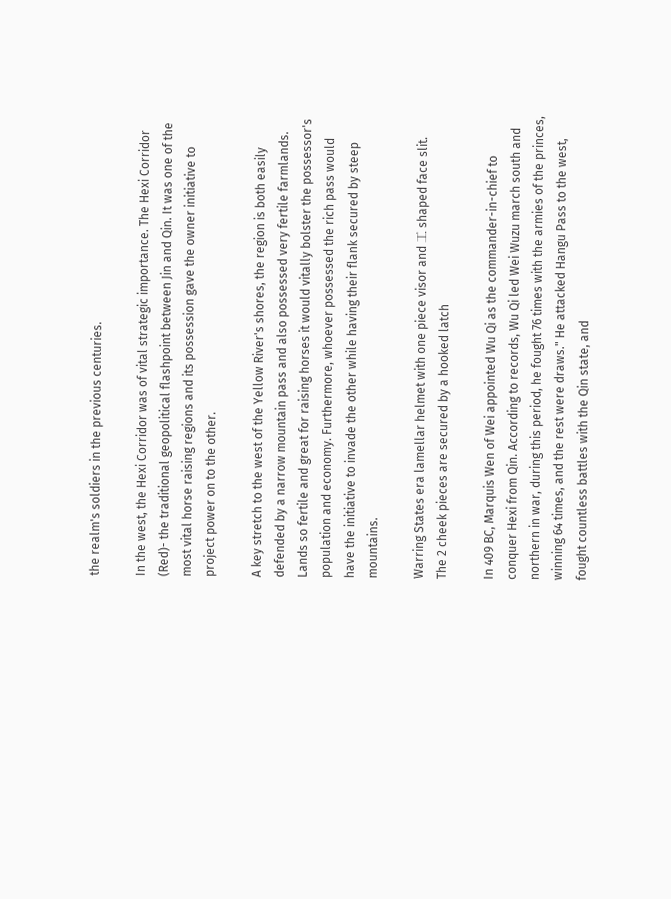the realm's soldiers in the previous centuries.

In the west, the Hexi Corridor was of vital strategic importance. The Hexi Corridor (Red)- the traditional geopolitical flashpoint between Jin and Qin. It was one of the most vital horse raising regions and its possession gave the owner initiative to project power on to the other.

A key stretch to the west of the Yellow River's shores, the region is both easily defended by a narrow mountain pass and also possessed very fertile farmlands. Lands so fertile and great for raising horses it would vitally bolster the possessor's population and economy. Furthermore, whoever possessed the rich pass would have the initiative to invade the other while having their flank secured by steep mountains.

Warring States era lamellar helmet with one piece visor and 工 shaped face slit. The 2 cheek pieces are secured by a hooked latch

In 409 BC, Marquis Wen of Wei appointed Wu Qi as the commander-in-chief to conquer Hexi from Qin. According to records, Wu Qi led Wei Wuzu march south and northern in war, during this period, he fought 76 times with the armies of the princes, winning 64 times, and the rest were draws." He attacked Hangu Pass to the west, fought countless battles with the Qin state, and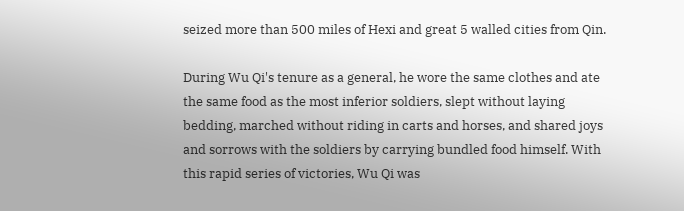seized more than 500 miles of Hexi and great 5 walled cities from Qin.

During Wu Qi's tenure as a general, he wore the same clothes and ate the same food as the most inferior soldiers, slept without laying bedding, marched without riding in carts and horses, and shared joys and sorrows with the soldiers by carrying bundled food himself. With this rapid series of victories, Wu Qi was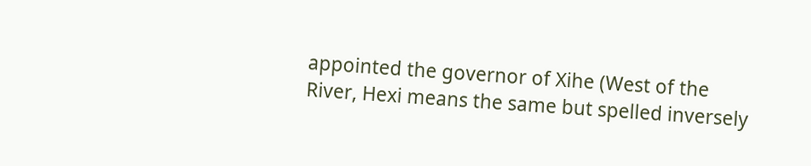appointed the governor of Xihe (West of the River, Hexi means the same but spelled inversely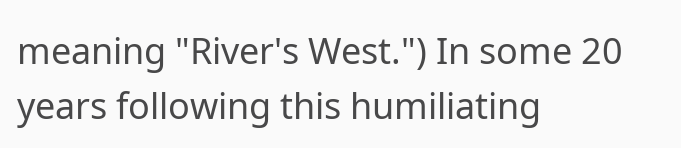meaning "River's West.") In some 20 years following this humiliating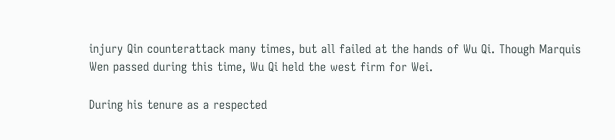injury Qin counterattack many times, but all failed at the hands of Wu Qi. Though Marquis Wen passed during this time, Wu Qi held the west firm for Wei.

During his tenure as a respected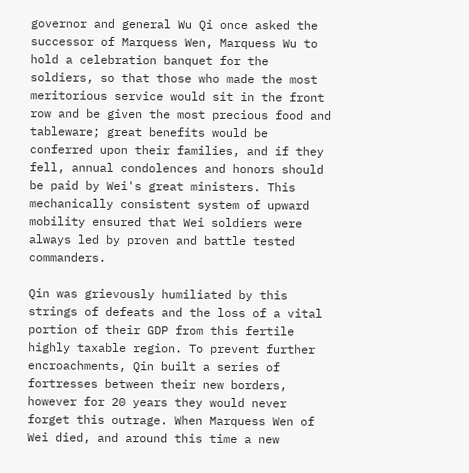governor and general Wu Qi once asked the successor of Marquess Wen, Marquess Wu to hold a celebration banquet for the soldiers, so that those who made the most meritorious service would sit in the front row and be given the most precious food and tableware; great benefits would be conferred upon their families, and if they fell, annual condolences and honors should be paid by Wei's great ministers. This mechanically consistent system of upward mobility ensured that Wei soldiers were always led by proven and battle tested commanders.

Qin was grievously humiliated by this strings of defeats and the loss of a vital portion of their GDP from this fertile highly taxable region. To prevent further encroachments, Qin built a series of fortresses between their new borders, however for 20 years they would never forget this outrage. When Marquess Wen of Wei died, and around this time a new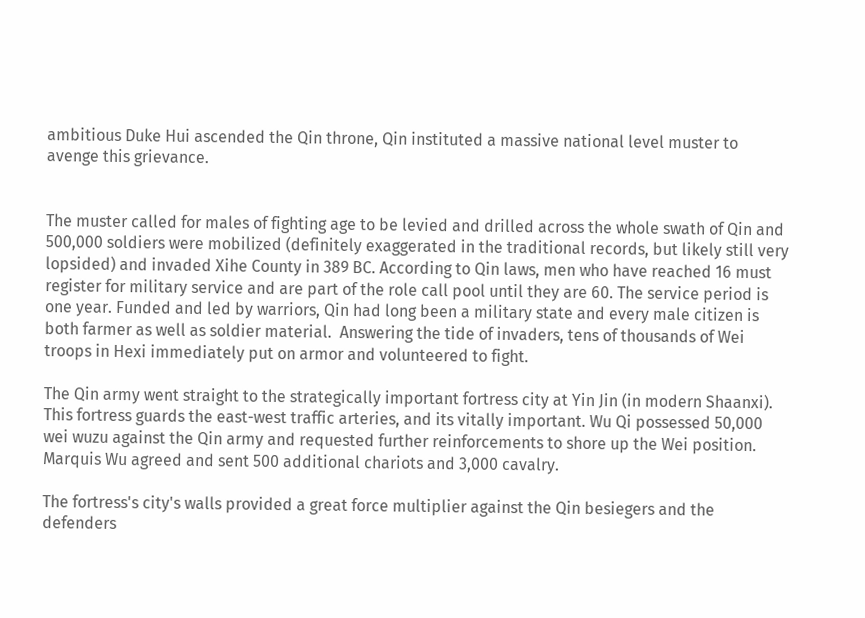ambitious Duke Hui ascended the Qin throne, Qin instituted a massive national level muster to avenge this grievance.


The muster called for males of fighting age to be levied and drilled across the whole swath of Qin and 500,000 soldiers were mobilized (definitely exaggerated in the traditional records, but likely still very lopsided) and invaded Xihe County in 389 BC. According to Qin laws, men who have reached 16 must register for military service and are part of the role call pool until they are 60. The service period is one year. Funded and led by warriors, Qin had long been a military state and every male citizen is both farmer as well as soldier material.  Answering the tide of invaders, tens of thousands of Wei troops in Hexi immediately put on armor and volunteered to fight.

The Qin army went straight to the strategically important fortress city at Yin Jin (in modern Shaanxi). This fortress guards the east-west traffic arteries, and its vitally important. Wu Qi possessed 50,000 wei wuzu against the Qin army and requested further reinforcements to shore up the Wei position. Marquis Wu agreed and sent 500 additional chariots and 3,000 cavalry.

The fortress's city's walls provided a great force multiplier against the Qin besiegers and the defenders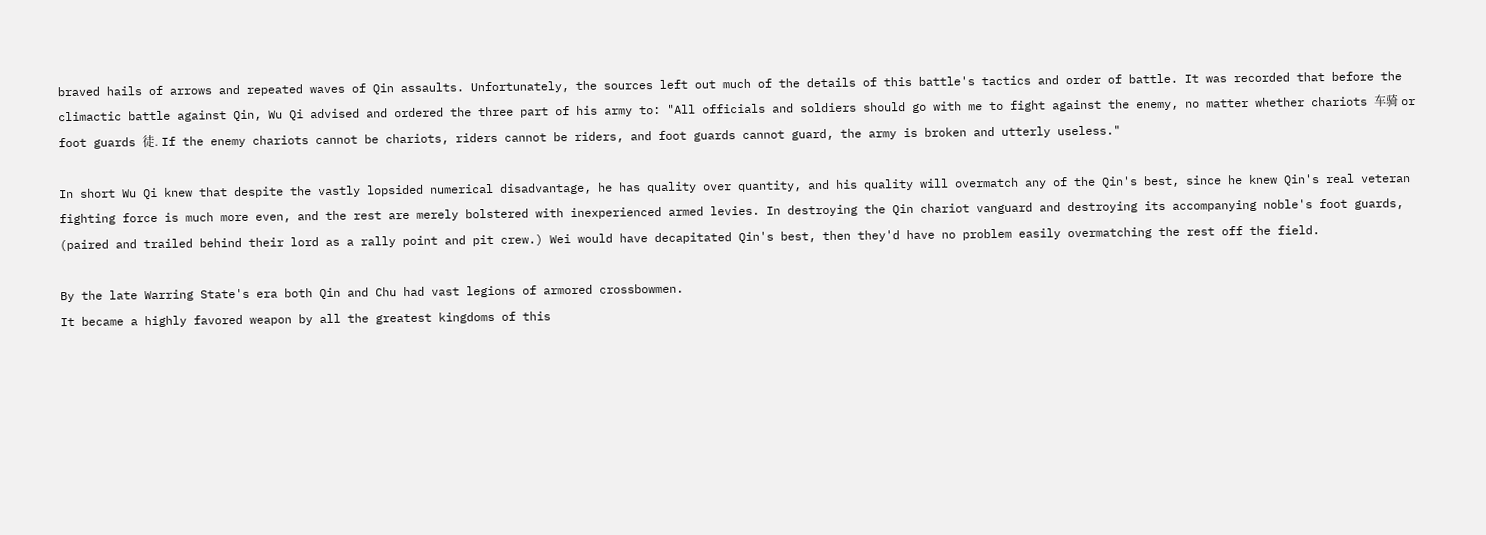braved hails of arrows and repeated waves of Qin assaults. Unfortunately, the sources left out much of the details of this battle's tactics and order of battle. It was recorded that before the climactic battle against Qin, Wu Qi advised and ordered the three part of his army to: "All officials and soldiers should go with me to fight against the enemy, no matter whether chariots 车骑 or foot guards 徒. If the enemy chariots cannot be chariots, riders cannot be riders, and foot guards cannot guard, the army is broken and utterly useless."

In short Wu Qi knew that despite the vastly lopsided numerical disadvantage, he has quality over quantity, and his quality will overmatch any of the Qin's best, since he knew Qin's real veteran fighting force is much more even, and the rest are merely bolstered with inexperienced armed levies. In destroying the Qin chariot vanguard and destroying its accompanying noble's foot guards, (paired and trailed behind their lord as a rally point and pit crew.) Wei would have decapitated Qin's best, then they'd have no problem easily overmatching the rest off the field.

By the late Warring State's era both Qin and Chu had vast legions of armored crossbowmen.
It became a highly favored weapon by all the greatest kingdoms of this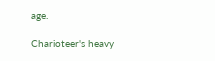age.

Charioteer's heavy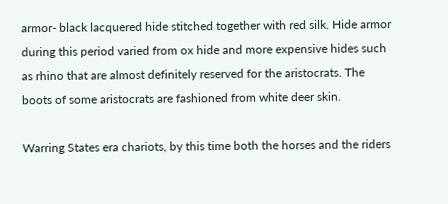armor- black lacquered hide stitched together with red silk. Hide armor during this period varied from ox hide and more expensive hides such as rhino that are almost definitely reserved for the aristocrats. The boots of some aristocrats are fashioned from white deer skin.

Warring States era chariots, by this time both the horses and the riders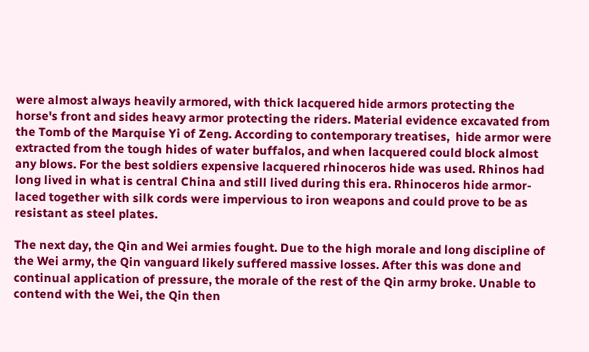were almost always heavily armored, with thick lacquered hide armors protecting the horse's front and sides heavy armor protecting the riders. Material evidence excavated from the Tomb of the Marquise Yi of Zeng. According to contemporary treatises,  hide armor were extracted from the tough hides of water buffalos, and when lacquered could block almost any blows. For the best soldiers expensive lacquered rhinoceros hide was used. Rhinos had long lived in what is central China and still lived during this era. Rhinoceros hide armor- laced together with silk cords were impervious to iron weapons and could prove to be as resistant as steel plates.

The next day, the Qin and Wei armies fought. Due to the high morale and long discipline of the Wei army, the Qin vanguard likely suffered massive losses. After this was done and continual application of pressure, the morale of the rest of the Qin army broke. Unable to contend with the Wei, the Qin then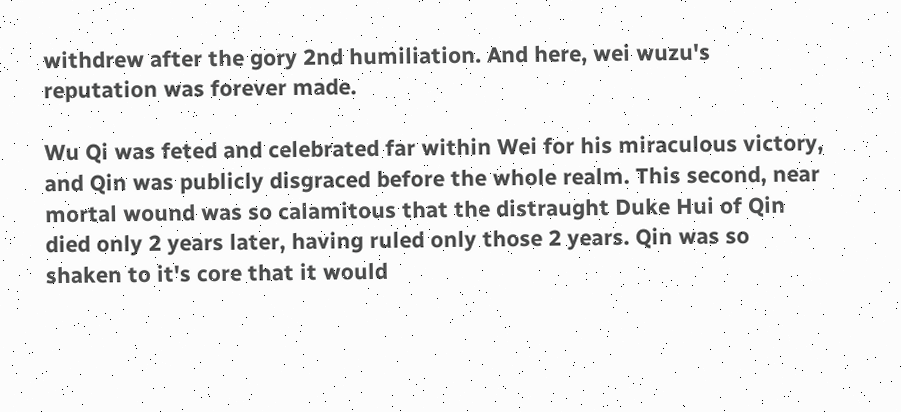withdrew after the gory 2nd humiliation. And here, wei wuzu's reputation was forever made.

Wu Qi was feted and celebrated far within Wei for his miraculous victory, and Qin was publicly disgraced before the whole realm. This second, near mortal wound was so calamitous that the distraught Duke Hui of Qin died only 2 years later, having ruled only those 2 years. Qin was so shaken to it's core that it would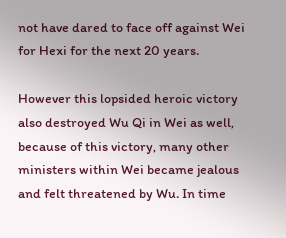not have dared to face off against Wei for Hexi for the next 20 years.

However this lopsided heroic victory also destroyed Wu Qi in Wei as well, because of this victory, many other ministers within Wei became jealous and felt threatened by Wu. In time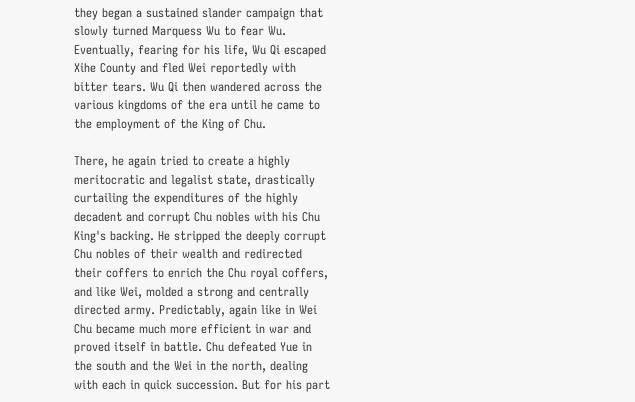they began a sustained slander campaign that slowly turned Marquess Wu to fear Wu. Eventually, fearing for his life, Wu Qi escaped Xihe County and fled Wei reportedly with bitter tears. Wu Qi then wandered across the various kingdoms of the era until he came to the employment of the King of Chu.

There, he again tried to create a highly meritocratic and legalist state, drastically curtailing the expenditures of the highly decadent and corrupt Chu nobles with his Chu King's backing. He stripped the deeply corrupt Chu nobles of their wealth and redirected their coffers to enrich the Chu royal coffers, and like Wei, molded a strong and centrally directed army. Predictably, again like in Wei Chu became much more efficient in war and proved itself in battle. Chu defeated Yue in the south and the Wei in the north, dealing with each in quick succession. But for his part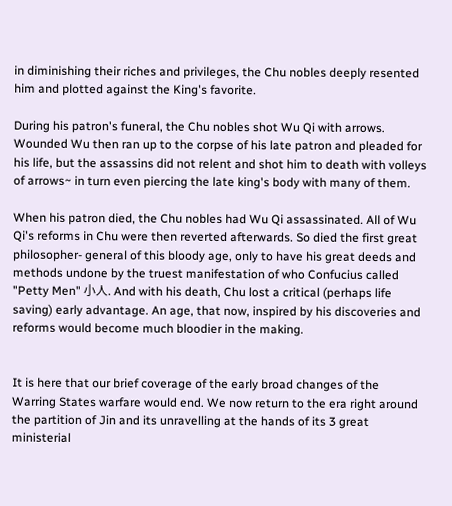in diminishing their riches and privileges, the Chu nobles deeply resented him and plotted against the King's favorite.

During his patron's funeral, the Chu nobles shot Wu Qi with arrows. Wounded Wu then ran up to the corpse of his late patron and pleaded for his life, but the assassins did not relent and shot him to death with volleys of arrows~ in turn even piercing the late king's body with many of them.

When his patron died, the Chu nobles had Wu Qi assassinated. All of Wu Qi's reforms in Chu were then reverted afterwards. So died the first great philosopher- general of this bloody age, only to have his great deeds and methods undone by the truest manifestation of who Confucius called "Petty Men" 小人. And with his death, Chu lost a critical (perhaps life saving) early advantage. An age, that now, inspired by his discoveries and reforms would become much bloodier in the making.


It is here that our brief coverage of the early broad changes of the Warring States warfare would end. We now return to the era right around the partition of Jin and its unravelling at the hands of its 3 great ministerial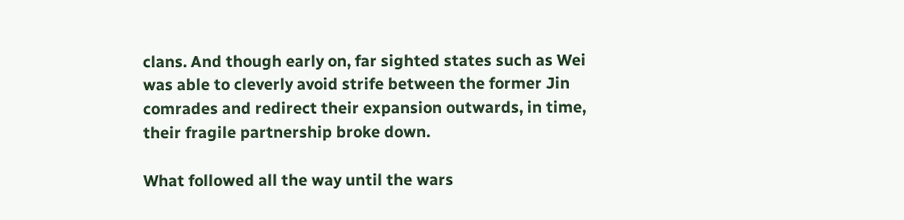clans. And though early on, far sighted states such as Wei was able to cleverly avoid strife between the former Jin comrades and redirect their expansion outwards, in time, their fragile partnership broke down.

What followed all the way until the wars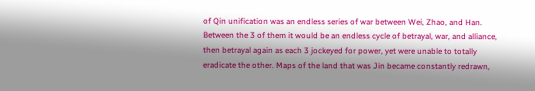of Qin unification was an endless series of war between Wei, Zhao, and Han. Between the 3 of them it would be an endless cycle of betrayal, war, and alliance, then betrayal again as each 3 jockeyed for power, yet were unable to totally eradicate the other. Maps of the land that was Jin became constantly redrawn,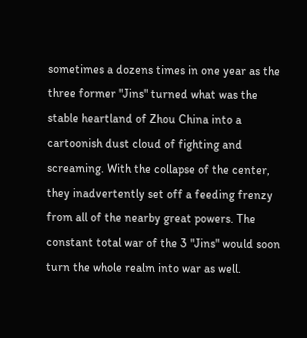sometimes a dozens times in one year as the three former "Jins" turned what was the stable heartland of Zhou China into a cartoonish dust cloud of fighting and screaming. With the collapse of the center, they inadvertently set off a feeding frenzy from all of the nearby great powers. The constant total war of the 3 "Jins" would soon turn the whole realm into war as well.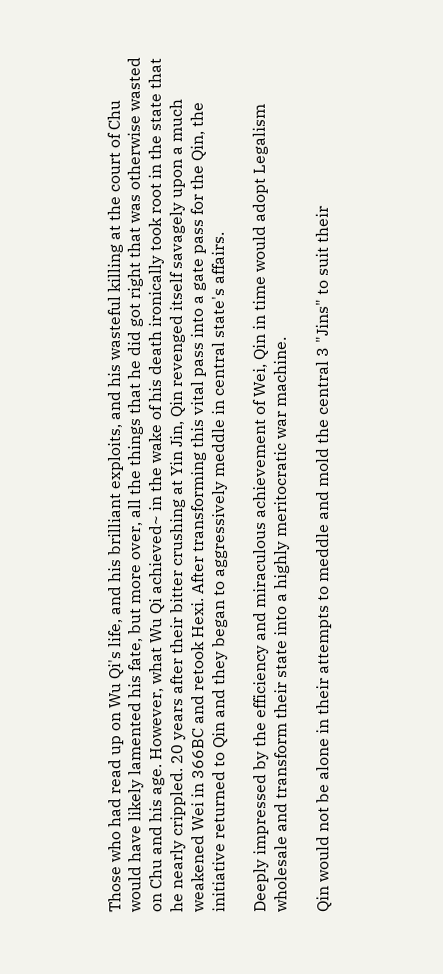Those who had read up on Wu Qi's life, and his brilliant exploits, and his wasteful killing at the court of Chu would have likely lamented his fate, but more over, all the things that he did got right that was otherwise wasted on Chu and his age. However, what Wu Qi achieved~ in the wake of his death ironically took root in the state that he nearly crippled. 20 years after their bitter crushing at Yin Jin, Qin revenged itself savagely upon a much weakened Wei in 366BC and retook Hexi. After transforming this vital pass into a gate pass for the Qin, the initiative returned to Qin and they began to aggressively meddle in central state's affairs.

Deeply impressed by the efficiency and miraculous achievement of Wei, Qin in time would adopt Legalism wholesale and transform their state into a highly meritocratic war machine.

Qin would not be alone in their attempts to meddle and mold the central 3 "Jins" to suit their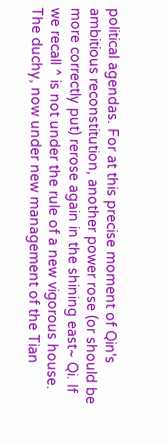political agendas. For at this precise moment of Qin's ambitious reconstitution, another power rose (or should be more correctly put) rerose again in the shining east~ Qi. If we recall ^ is not under the rule of a new vigorous house. The duchy, now under new management of the Tian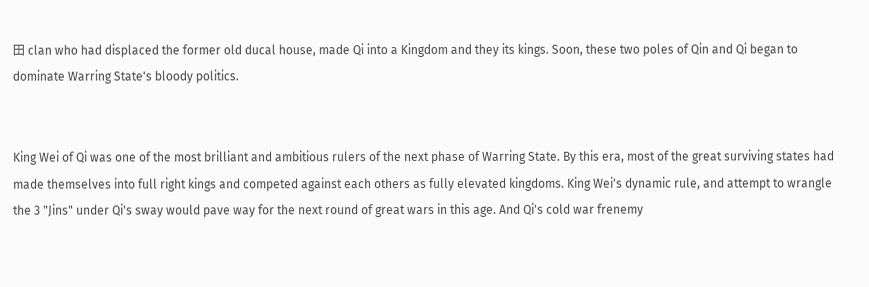田 clan who had displaced the former old ducal house, made Qi into a Kingdom and they its kings. Soon, these two poles of Qin and Qi began to dominate Warring State's bloody politics.


King Wei of Qi was one of the most brilliant and ambitious rulers of the next phase of Warring State. By this era, most of the great surviving states had made themselves into full right kings and competed against each others as fully elevated kingdoms. King Wei's dynamic rule, and attempt to wrangle the 3 "Jins" under Qi's sway would pave way for the next round of great wars in this age. And Qi's cold war frenemy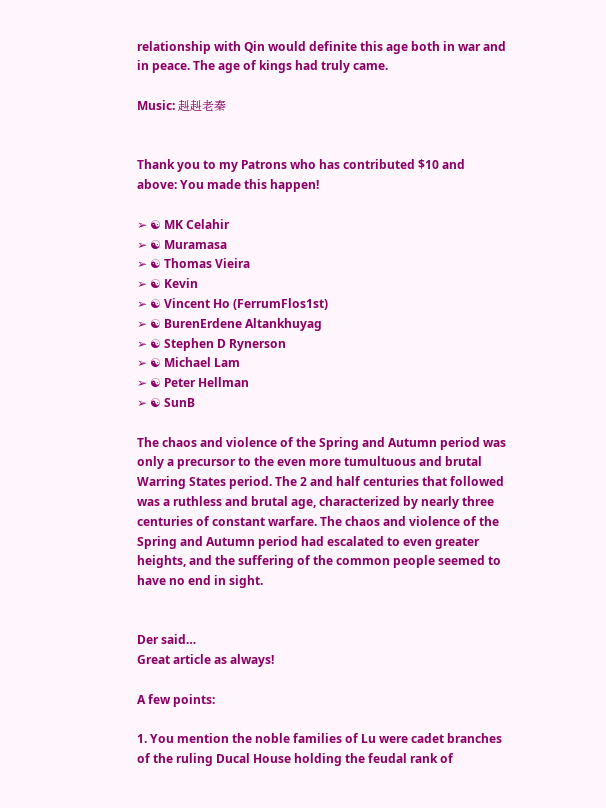relationship with Qin would definite this age both in war and in peace. The age of kings had truly came.

Music: 赳赳老秦


Thank you to my Patrons who has contributed $10 and above: You made this happen!

➢ ☯ MK Celahir
➢ ☯ Muramasa
➢ ☯ Thomas Vieira
➢ ☯ Kevin
➢ ☯ Vincent Ho (FerrumFlos1st)
➢ ☯ BurenErdene Altankhuyag
➢ ☯ Stephen D Rynerson
➢ ☯ Michael Lam
➢ ☯ Peter Hellman
➢ ☯ SunB

The chaos and violence of the Spring and Autumn period was only a precursor to the even more tumultuous and brutal Warring States period. The 2 and half centuries that followed was a ruthless and brutal age, characterized by nearly three centuries of constant warfare. The chaos and violence of the Spring and Autumn period had escalated to even greater heights, and the suffering of the common people seemed to have no end in sight.


Der said…
Great article as always!

A few points:

1. You mention the noble families of Lu were cadet branches of the ruling Ducal House holding the feudal rank of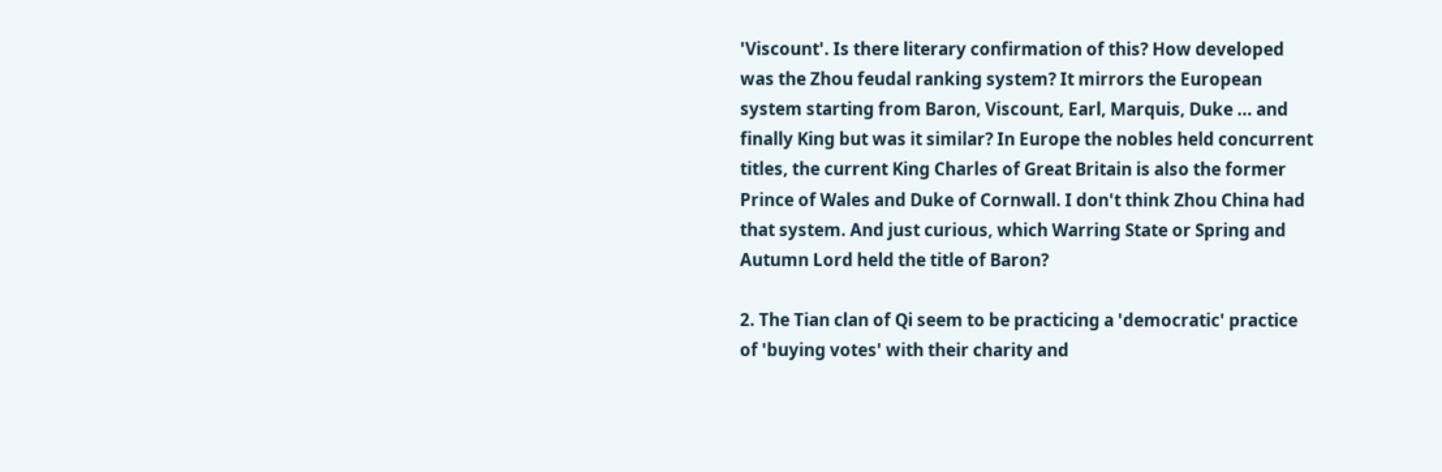'Viscount'. Is there literary confirmation of this? How developed was the Zhou feudal ranking system? It mirrors the European system starting from Baron, Viscount, Earl, Marquis, Duke ... and finally King but was it similar? In Europe the nobles held concurrent titles, the current King Charles of Great Britain is also the former Prince of Wales and Duke of Cornwall. I don't think Zhou China had that system. And just curious, which Warring State or Spring and Autumn Lord held the title of Baron?

2. The Tian clan of Qi seem to be practicing a 'democratic' practice of 'buying votes' with their charity and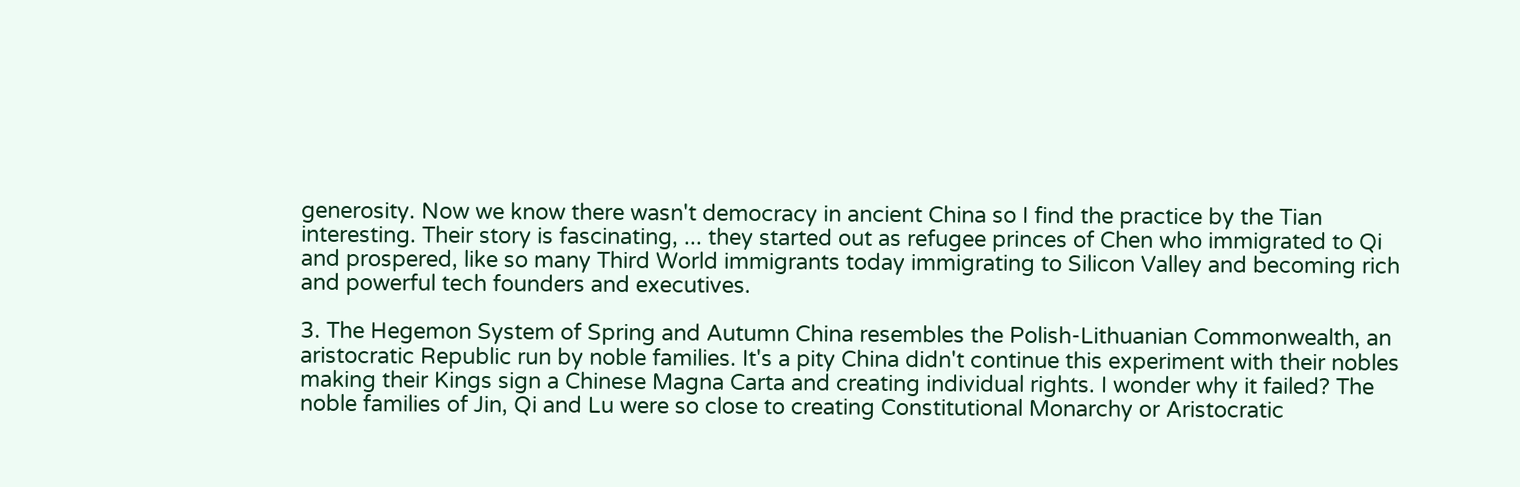generosity. Now we know there wasn't democracy in ancient China so I find the practice by the Tian interesting. Their story is fascinating, ... they started out as refugee princes of Chen who immigrated to Qi and prospered, like so many Third World immigrants today immigrating to Silicon Valley and becoming rich and powerful tech founders and executives.

3. The Hegemon System of Spring and Autumn China resembles the Polish-Lithuanian Commonwealth, an aristocratic Republic run by noble families. It's a pity China didn't continue this experiment with their nobles making their Kings sign a Chinese Magna Carta and creating individual rights. I wonder why it failed? The noble families of Jin, Qi and Lu were so close to creating Constitutional Monarchy or Aristocratic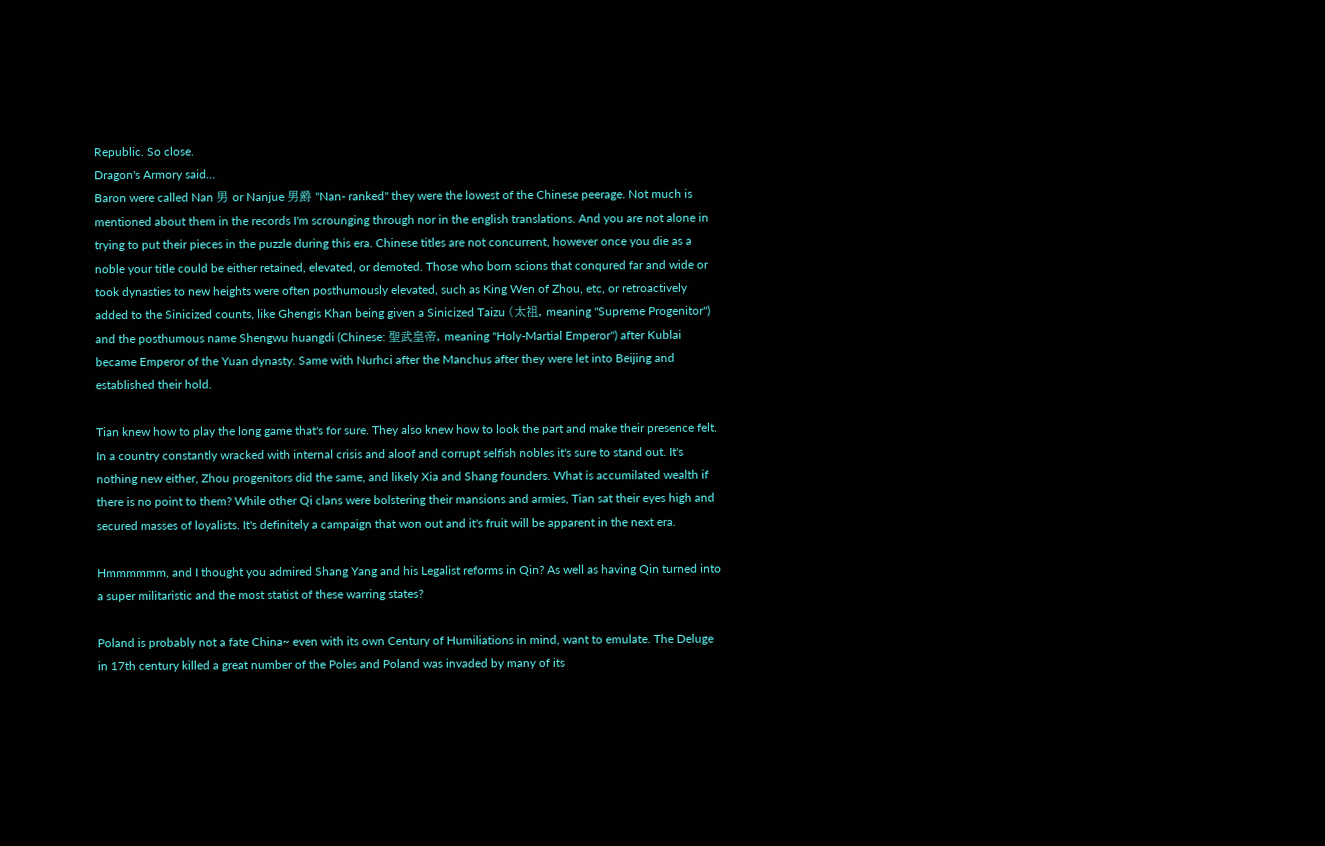Republic. So close.
Dragon's Armory said…
Baron were called Nan 男 or Nanjue 男爵 "Nan- ranked" they were the lowest of the Chinese peerage. Not much is mentioned about them in the records I'm scrounging through nor in the english translations. And you are not alone in trying to put their pieces in the puzzle during this era. Chinese titles are not concurrent, however once you die as a noble your title could be either retained, elevated, or demoted. Those who born scions that conqured far and wide or took dynasties to new heights were often posthumously elevated, such as King Wen of Zhou, etc, or retroactively added to the Sinicized counts, like Ghengis Khan being given a Sinicized Taizu (太祖, meaning "Supreme Progenitor") and the posthumous name Shengwu huangdi (Chinese: 聖武皇帝, meaning "Holy-Martial Emperor") after Kublai became Emperor of the Yuan dynasty. Same with Nurhci after the Manchus after they were let into Beijing and established their hold.

Tian knew how to play the long game that's for sure. They also knew how to look the part and make their presence felt. In a country constantly wracked with internal crisis and aloof and corrupt selfish nobles it's sure to stand out. It's nothing new either, Zhou progenitors did the same, and likely Xia and Shang founders. What is accumilated wealth if there is no point to them? While other Qi clans were bolstering their mansions and armies, Tian sat their eyes high and secured masses of loyalists. It's definitely a campaign that won out and it's fruit will be apparent in the next era.

Hmmmmmm, and I thought you admired Shang Yang and his Legalist reforms in Qin? As well as having Qin turned into a super militaristic and the most statist of these warring states?

Poland is probably not a fate China~ even with its own Century of Humiliations in mind, want to emulate. The Deluge in 17th century killed a great number of the Poles and Poland was invaded by many of its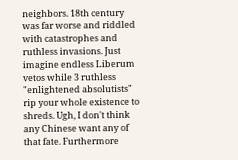neighbors. 18th century was far worse and riddled with catastrophes and ruthless invasions. Just imagine endless Liberum vetos while 3 ruthless "enlightened absolutists" rip your whole existence to shreds. Ugh, I don't think any Chinese want any of that fate. Furthermore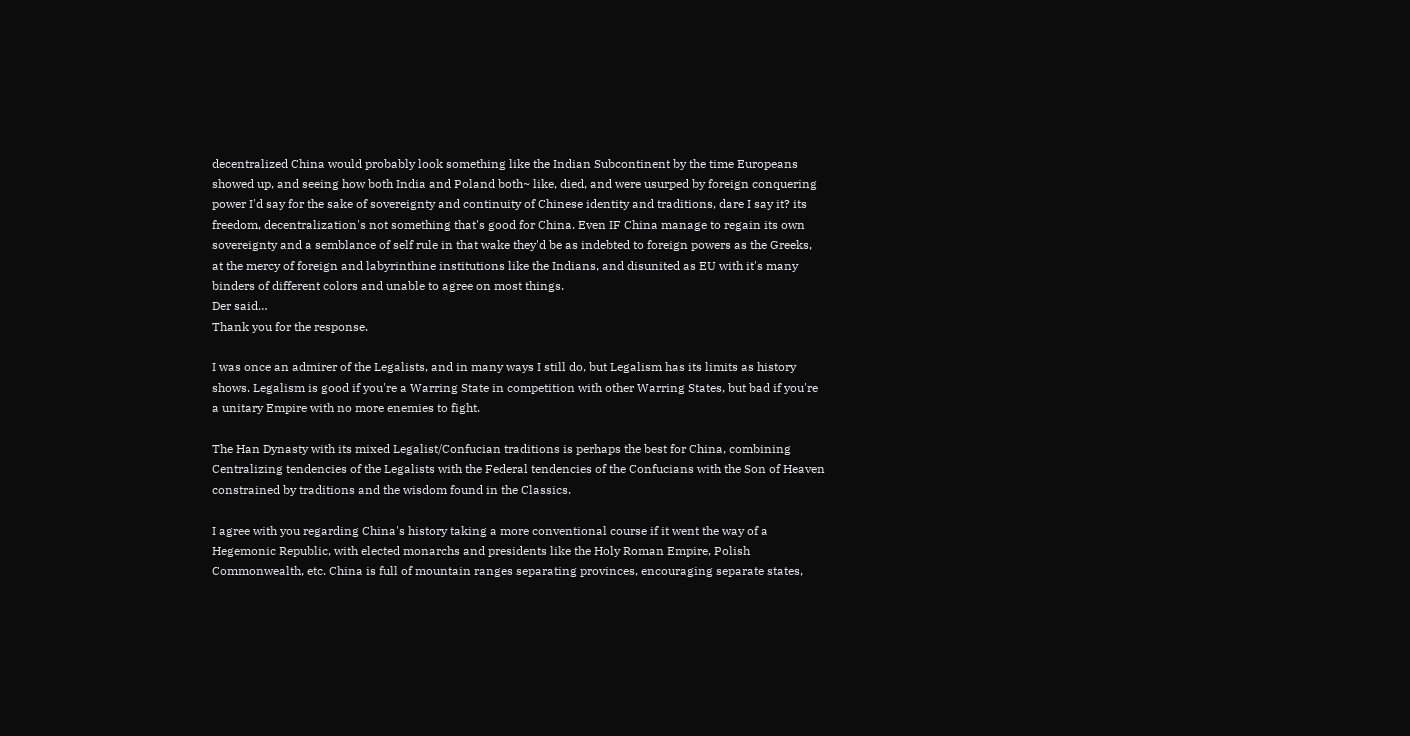decentralized China would probably look something like the Indian Subcontinent by the time Europeans showed up, and seeing how both India and Poland both~ like, died, and were usurped by foreign conquering power I'd say for the sake of sovereignty and continuity of Chinese identity and traditions, dare I say it? its freedom, decentralization's not something that's good for China. Even IF China manage to regain its own sovereignty and a semblance of self rule in that wake they'd be as indebted to foreign powers as the Greeks, at the mercy of foreign and labyrinthine institutions like the Indians, and disunited as EU with it's many binders of different colors and unable to agree on most things.
Der said…
Thank you for the response.

I was once an admirer of the Legalists, and in many ways I still do, but Legalism has its limits as history shows. Legalism is good if you're a Warring State in competition with other Warring States, but bad if you're a unitary Empire with no more enemies to fight.

The Han Dynasty with its mixed Legalist/Confucian traditions is perhaps the best for China, combining Centralizing tendencies of the Legalists with the Federal tendencies of the Confucians with the Son of Heaven constrained by traditions and the wisdom found in the Classics.

I agree with you regarding China's history taking a more conventional course if it went the way of a Hegemonic Republic, with elected monarchs and presidents like the Holy Roman Empire, Polish Commonwealth, etc. China is full of mountain ranges separating provinces, encouraging separate states,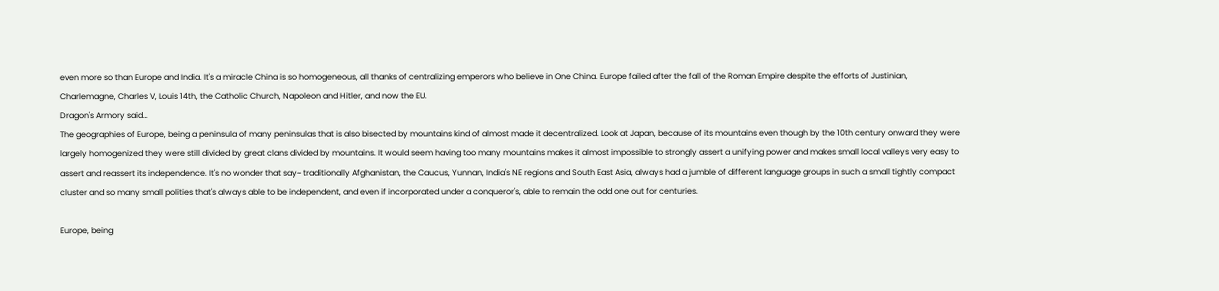even more so than Europe and India. It's a miracle China is so homogeneous, all thanks of centralizing emperors who believe in One China. Europe failed after the fall of the Roman Empire despite the efforts of Justinian, Charlemagne, Charles V, Louis 14th, the Catholic Church, Napoleon and Hitler, and now the EU.
Dragon's Armory said…
The geographies of Europe, being a peninsula of many peninsulas that is also bisected by mountains kind of almost made it decentralized. Look at Japan, because of its mountains even though by the 10th century onward they were largely homogenized they were still divided by great clans divided by mountains. It would seem having too many mountains makes it almost impossible to strongly assert a unifying power and makes small local valleys very easy to assert and reassert its independence. It's no wonder that say~ traditionally Afghanistan, the Caucus, Yunnan, India's NE regions and South East Asia, always had a jumble of different language groups in such a small tightly compact cluster and so many small polities that's always able to be independent, and even if incorporated under a conqueror's, able to remain the odd one out for centuries.

Europe, being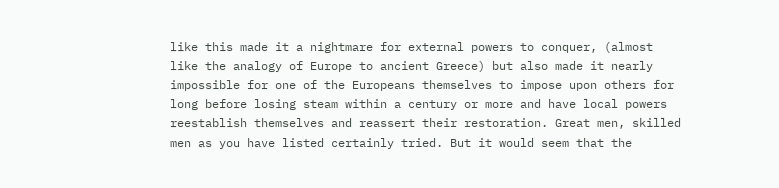like this made it a nightmare for external powers to conquer, (almost like the analogy of Europe to ancient Greece) but also made it nearly impossible for one of the Europeans themselves to impose upon others for long before losing steam within a century or more and have local powers reestablish themselves and reassert their restoration. Great men, skilled men as you have listed certainly tried. But it would seem that the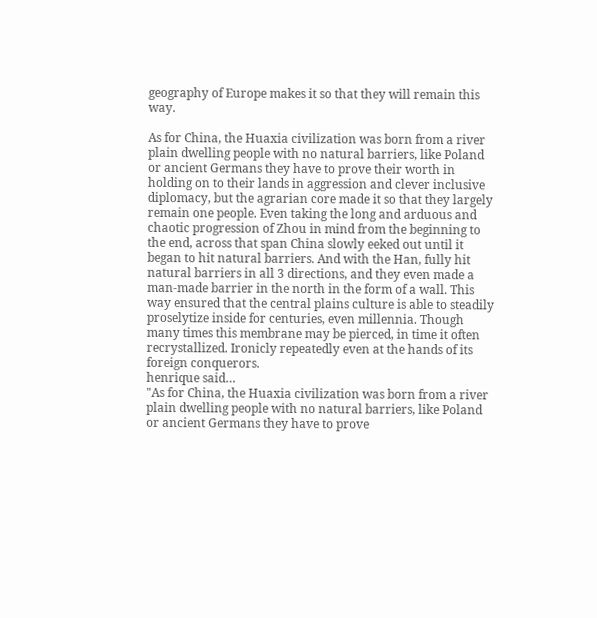geography of Europe makes it so that they will remain this way.

As for China, the Huaxia civilization was born from a river plain dwelling people with no natural barriers, like Poland or ancient Germans they have to prove their worth in holding on to their lands in aggression and clever inclusive diplomacy, but the agrarian core made it so that they largely remain one people. Even taking the long and arduous and chaotic progression of Zhou in mind from the beginning to the end, across that span China slowly eeked out until it began to hit natural barriers. And with the Han, fully hit natural barriers in all 3 directions, and they even made a man-made barrier in the north in the form of a wall. This way ensured that the central plains culture is able to steadily proselytize inside for centuries, even millennia. Though many times this membrane may be pierced, in time it often recrystallized. Ironicly repeatedly even at the hands of its foreign conquerors.
henrique said…
"As for China, the Huaxia civilization was born from a river plain dwelling people with no natural barriers, like Poland or ancient Germans they have to prove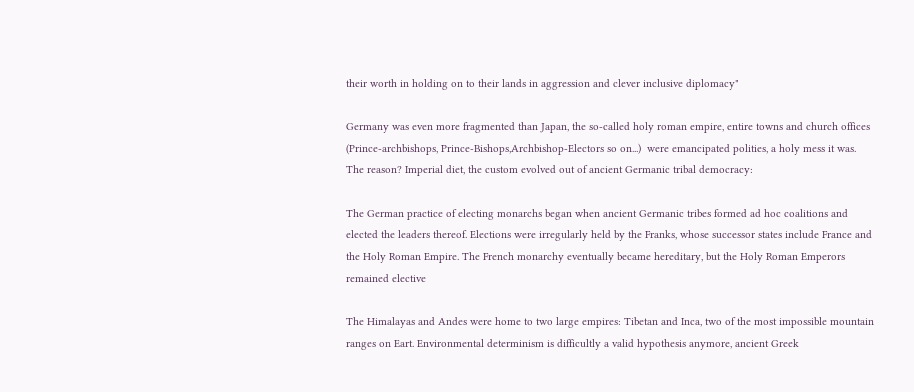their worth in holding on to their lands in aggression and clever inclusive diplomacy"

Germany was even more fragmented than Japan, the so-called holy roman empire, entire towns and church offices (Prince-archbishops, Prince-Bishops,Archbishop-Electors so on...)  were emancipated polities, a holy mess it was. The reason? Imperial diet, the custom evolved out of ancient Germanic tribal democracy:

The German practice of electing monarchs began when ancient Germanic tribes formed ad hoc coalitions and elected the leaders thereof. Elections were irregularly held by the Franks, whose successor states include France and the Holy Roman Empire. The French monarchy eventually became hereditary, but the Holy Roman Emperors remained elective

The Himalayas and Andes were home to two large empires: Tibetan and Inca, two of the most impossible mountain ranges on Eart. Environmental determinism is difficultly a valid hypothesis anymore, ancient Greek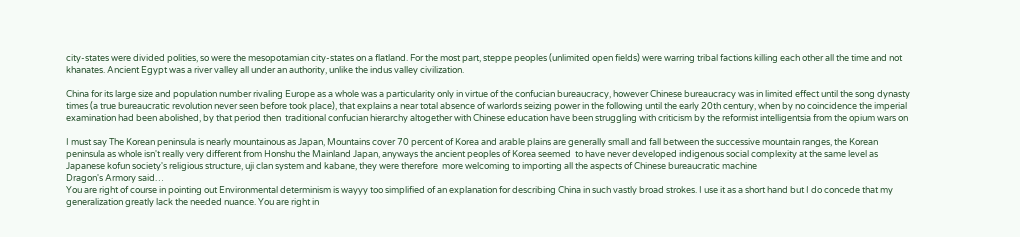city-states were divided polities, so were the mesopotamian city-states on a flatland. For the most part, steppe peoples (unlimited open fields) were warring tribal factions killing each other all the time and not khanates. Ancient Egypt was a river valley all under an authority, unlike the indus valley civilization.

China for its large size and population number rivaling Europe as a whole was a particularity only in virtue of the confucian bureaucracy, however Chinese bureaucracy was in limited effect until the song dynasty times (a true bureaucratic revolution never seen before took place), that explains a near total absence of warlords seizing power in the following until the early 20th century, when by no coincidence the imperial examination had been abolished, by that period then  traditional confucian hierarchy altogether with Chinese education have been struggling with criticism by the reformist intelligentsia from the opium wars on

I must say The Korean peninsula is nearly mountainous as Japan, Mountains cover 70 percent of Korea and arable plains are generally small and fall between the successive mountain ranges, the Korean peninsula as whole isn't really very different from Honshu the Mainland Japan, anyways the ancient peoples of Korea seemed  to have never developed indigenous social complexity at the same level as Japanese kofun society's religious structure, uji clan system and kabane, they were therefore  more welcoming to importing all the aspects of Chinese bureaucratic machine
Dragon's Armory said…
You are right of course in pointing out Environmental determinism is wayyy too simplified of an explanation for describing China in such vastly broad strokes. I use it as a short hand but I do concede that my generalization greatly lack the needed nuance. You are right in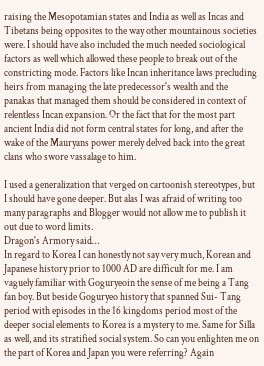raising the Mesopotamian states and India as well as Incas and Tibetans being opposites to the way other mountainous societies were. I should have also included the much needed sociological factors as well which allowed these people to break out of the constricting mode. Factors like Incan inheritance laws precluding heirs from managing the late predecessor's wealth and the panakas that managed them should be considered in context of relentless Incan expansion. Or the fact that for the most part ancient India did not form central states for long, and after the wake of the Mauryans power merely delved back into the great clans who swore vassalage to him.

I used a generalization that verged on cartoonish stereotypes, but I should have gone deeper. But alas I was afraid of writing too many paragraphs and Blogger would not allow me to publish it out due to word limits.
Dragon's Armory said…
In regard to Korea I can honestly not say very much, Korean and Japanese history prior to 1000 AD are difficult for me. I am vaguely familiar with Goguryeoin the sense of me being a Tang fan boy. But beside Goguryeo history that spanned Sui- Tang period with episodes in the 16 kingdoms period most of the deeper social elements to Korea is a mystery to me. Same for Silla as well, and its stratified social system. So can you enlighten me on the part of Korea and Japan you were referring? Again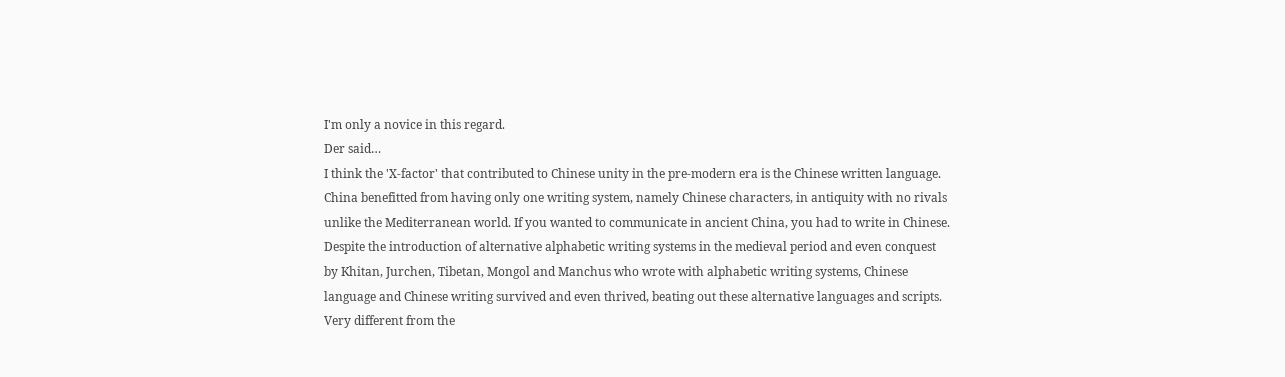I'm only a novice in this regard.
Der said…
I think the 'X-factor' that contributed to Chinese unity in the pre-modern era is the Chinese written language. China benefitted from having only one writing system, namely Chinese characters, in antiquity with no rivals unlike the Mediterranean world. If you wanted to communicate in ancient China, you had to write in Chinese. Despite the introduction of alternative alphabetic writing systems in the medieval period and even conquest by Khitan, Jurchen, Tibetan, Mongol and Manchus who wrote with alphabetic writing systems, Chinese language and Chinese writing survived and even thrived, beating out these alternative languages and scripts. Very different from the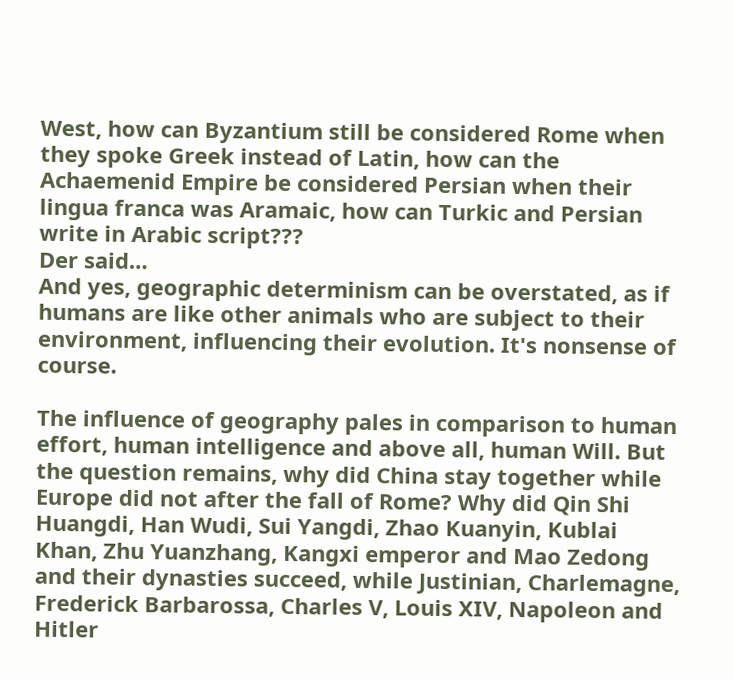West, how can Byzantium still be considered Rome when they spoke Greek instead of Latin, how can the Achaemenid Empire be considered Persian when their lingua franca was Aramaic, how can Turkic and Persian write in Arabic script???
Der said…
And yes, geographic determinism can be overstated, as if humans are like other animals who are subject to their environment, influencing their evolution. It's nonsense of course.

The influence of geography pales in comparison to human effort, human intelligence and above all, human Will. But the question remains, why did China stay together while Europe did not after the fall of Rome? Why did Qin Shi Huangdi, Han Wudi, Sui Yangdi, Zhao Kuanyin, Kublai Khan, Zhu Yuanzhang, Kangxi emperor and Mao Zedong and their dynasties succeed, while Justinian, Charlemagne, Frederick Barbarossa, Charles V, Louis XIV, Napoleon and Hitler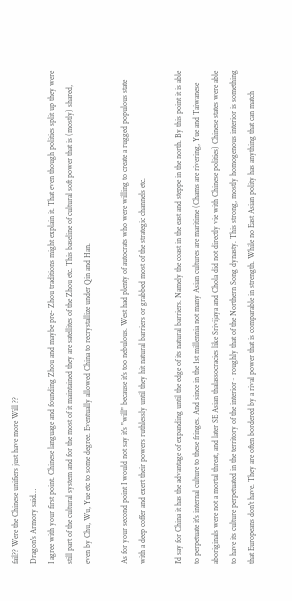fail?? Were the Chinese unifiers just have more Will ??
Dragon's Armory said…
I agree with your first point. Chinese language and founding Zhou and maybe pre- Zhou traditions might explain it. That even though polities split up they were still part of the cultural system and for the most of it maintained they are satellites of the Zhou etc. This baseline of cultural soft power that is (mostly) shared, even by Chu, Wu, Yue etc to some degree. Eventually allowed China to recrystallize under Qin and Han.

As for your second point I would not say it's "will" because it's too nebulous. West had plenty of autocrats who were willing to create a rugged populous state with a deep coffer and exert their powers ruthlessly until they hit natural barriers or grabbed most of the strategic channels etc.

I'd say for China it has the advantage of expanding until the edge of its natural barriers. Namely the coast in the east and steppe in the north. By this point it is able to perpetuate it's internal culture to these fringes. And since in the 1st millennia not many Asian cultures are maritime (Chams are rivering, Yue and Taiwanese aboriginals were not a mortal threat, and later SE Asian thalassocracies like Srivijaya and Chola did not directly vie with Chinese polities) Chinese states were able to have its culture perpetuated in the territory of the interior~ roughly that of the Northern Song dynasty. This strong, mostly homogenous interior is something that Europeans don't have. They are often bordered by a rival power that is comparable in strength. While no East Asian polity has anything that can match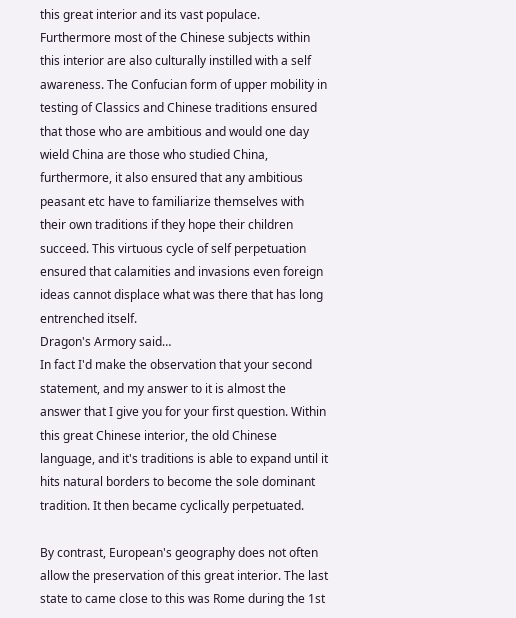this great interior and its vast populace. Furthermore most of the Chinese subjects within this interior are also culturally instilled with a self awareness. The Confucian form of upper mobility in testing of Classics and Chinese traditions ensured that those who are ambitious and would one day wield China are those who studied China, furthermore, it also ensured that any ambitious peasant etc have to familiarize themselves with their own traditions if they hope their children succeed. This virtuous cycle of self perpetuation ensured that calamities and invasions even foreign ideas cannot displace what was there that has long entrenched itself.
Dragon's Armory said…
In fact I'd make the observation that your second statement, and my answer to it is almost the answer that I give you for your first question. Within this great Chinese interior, the old Chinese language, and it's traditions is able to expand until it hits natural borders to become the sole dominant tradition. It then became cyclically perpetuated.

By contrast, European's geography does not often allow the preservation of this great interior. The last state to came close to this was Rome during the 1st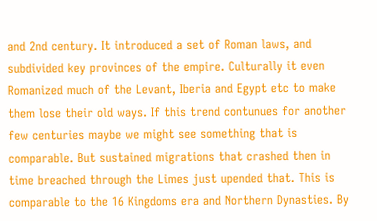and 2nd century. It introduced a set of Roman laws, and subdivided key provinces of the empire. Culturally it even Romanized much of the Levant, Iberia and Egypt etc to make them lose their old ways. If this trend contunues for another few centuries maybe we might see something that is comparable. But sustained migrations that crashed then in time breached through the Limes just upended that. This is comparable to the 16 Kingdoms era and Northern Dynasties. By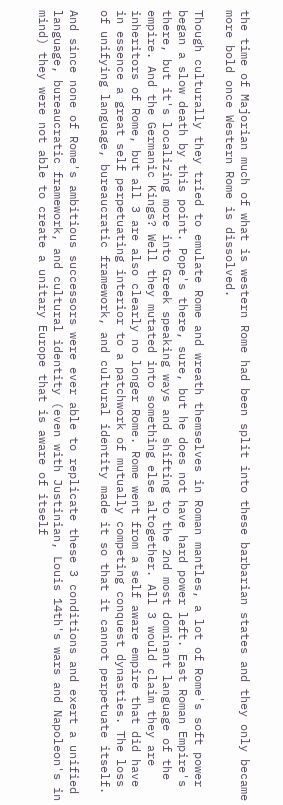the time of Majorian much of what is western Rome had been split into these barbarian states and they only became more bold once Western Rome is dissolved.

Though culturally they tried to emulate Rome and wreath themselves in Roman mantles, a lot of Rome's soft power began a slow death by this point. Pope's there, sure, but he does not have hard power left. East Roman Empire's there, but it's localizing more into Greek speaking ways and shifting to the 2nd most dominant language of the empire. And the Germanic Kings? Well they mutated into something else altogether. All 3 would claim they are inheritors of Rome, but all 3 are also clearly no longer Rome. Rome went from a self aware empire that did have in essence a great self perpetuating interior to a patchwork of mutually competing conquest dynasties. The loss of unifying language, bureaucratic framework, and cultural identity made it so that it cannot perpetuate itself.

And since none of Rome's ambitious successors were ever able to replicate these 3 conditions and exert a unified language, bureaucratic framework, and cultural identity (even with Justinian, Louis 14th's wars and Napoleon's in mind) they were not able to create a unitary Europe that is aware of itself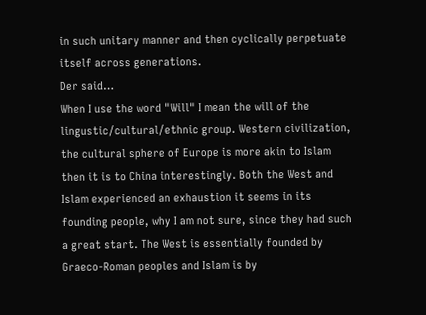in such unitary manner and then cyclically perpetuate itself across generations.
Der said…
When I use the word "Will" I mean the will of the lingustic/cultural/ethnic group. Western civilization, the cultural sphere of Europe is more akin to Islam then it is to China interestingly. Both the West and Islam experienced an exhaustion it seems in its founding people, why I am not sure, since they had such a great start. The West is essentially founded by Graeco-Roman peoples and Islam is by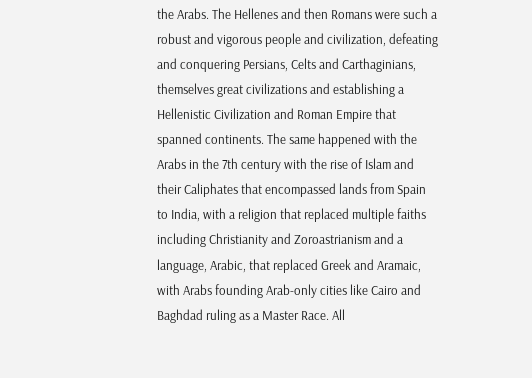the Arabs. The Hellenes and then Romans were such a robust and vigorous people and civilization, defeating and conquering Persians, Celts and Carthaginians, themselves great civilizations and establishing a Hellenistic Civilization and Roman Empire that spanned continents. The same happened with the Arabs in the 7th century with the rise of Islam and their Caliphates that encompassed lands from Spain to India, with a religion that replaced multiple faiths including Christianity and Zoroastrianism and a language, Arabic, that replaced Greek and Aramaic, with Arabs founding Arab-only cities like Cairo and Baghdad ruling as a Master Race. All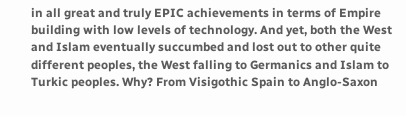in all great and truly EPIC achievements in terms of Empire building with low levels of technology. And yet, both the West and Islam eventually succumbed and lost out to other quite different peoples, the West falling to Germanics and Islam to Turkic peoples. Why? From Visigothic Spain to Anglo-Saxon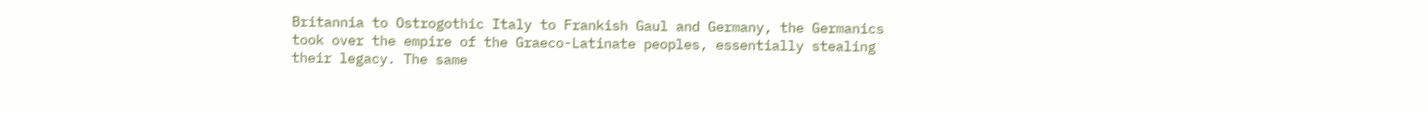Britannia to Ostrogothic Italy to Frankish Gaul and Germany, the Germanics took over the empire of the Graeco-Latinate peoples, essentially stealing their legacy. The same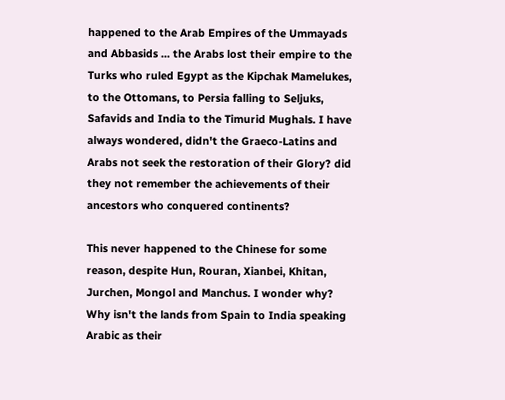happened to the Arab Empires of the Ummayads and Abbasids ... the Arabs lost their empire to the Turks who ruled Egypt as the Kipchak Mamelukes, to the Ottomans, to Persia falling to Seljuks, Safavids and India to the Timurid Mughals. I have always wondered, didn't the Graeco-Latins and Arabs not seek the restoration of their Glory? did they not remember the achievements of their ancestors who conquered continents?

This never happened to the Chinese for some reason, despite Hun, Rouran, Xianbei, Khitan, Jurchen, Mongol and Manchus. I wonder why? Why isn't the lands from Spain to India speaking Arabic as their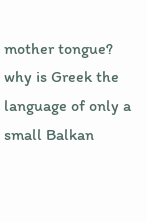mother tongue? why is Greek the language of only a small Balkan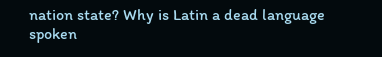nation state? Why is Latin a dead language spoken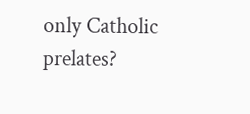only Catholic prelates?